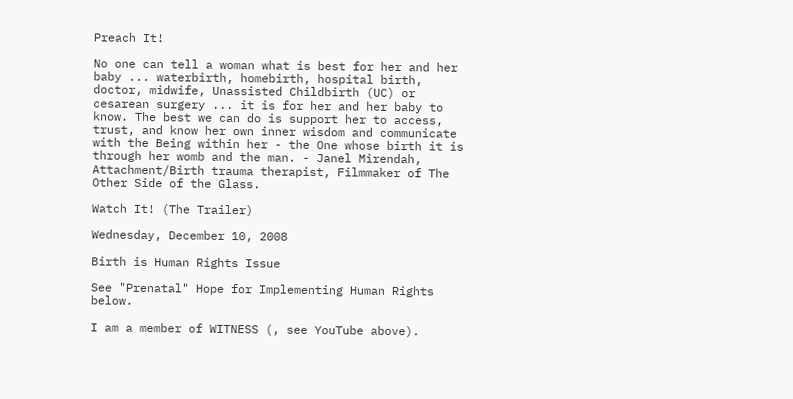Preach It!

No one can tell a woman what is best for her and her baby ... waterbirth, homebirth, hospital birth, doctor, midwife, Unassisted Childbirth (UC) or cesarean surgery ... it is for her and her baby to know. The best we can do is support her to access, trust, and know her own inner wisdom and communicate with the Being within her - the One whose birth it is through her womb and the man. - Janel Mirendah, Attachment/Birth trauma therapist, Filmmaker of The Other Side of the Glass.

Watch It! (The Trailer)

Wednesday, December 10, 2008

Birth is Human Rights Issue

See "Prenatal" Hope for Implementing Human Rights below.

I am a member of WITNESS (, see YouTube above).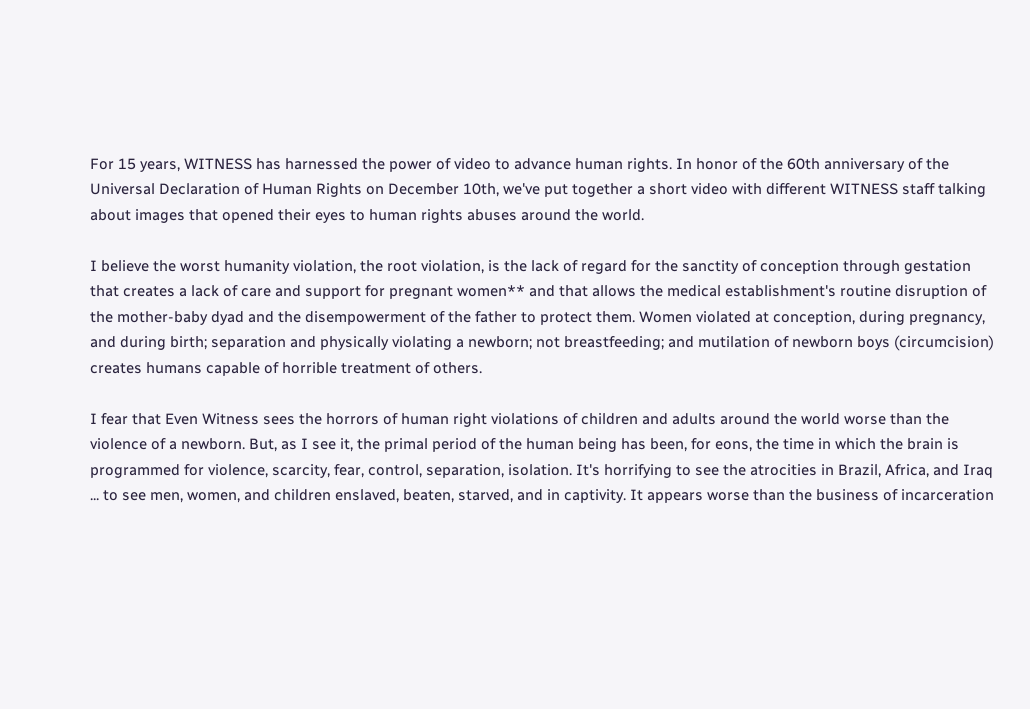For 15 years, WITNESS has harnessed the power of video to advance human rights. In honor of the 60th anniversary of the Universal Declaration of Human Rights on December 10th, we've put together a short video with different WITNESS staff talking about images that opened their eyes to human rights abuses around the world.

I believe the worst humanity violation, the root violation, is the lack of regard for the sanctity of conception through gestation that creates a lack of care and support for pregnant women** and that allows the medical establishment's routine disruption of the mother-baby dyad and the disempowerment of the father to protect them. Women violated at conception, during pregnancy, and during birth; separation and physically violating a newborn; not breastfeeding; and mutilation of newborn boys (circumcision) creates humans capable of horrible treatment of others.

I fear that Even Witness sees the horrors of human right violations of children and adults around the world worse than the violence of a newborn. But, as I see it, the primal period of the human being has been, for eons, the time in which the brain is programmed for violence, scarcity, fear, control, separation, isolation. It's horrifying to see the atrocities in Brazil, Africa, and Iraq ... to see men, women, and children enslaved, beaten, starved, and in captivity. It appears worse than the business of incarceration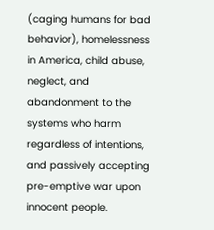(caging humans for bad behavior), homelessness in America, child abuse, neglect, and abandonment to the systems who harm regardless of intentions, and passively accepting pre-emptive war upon innocent people.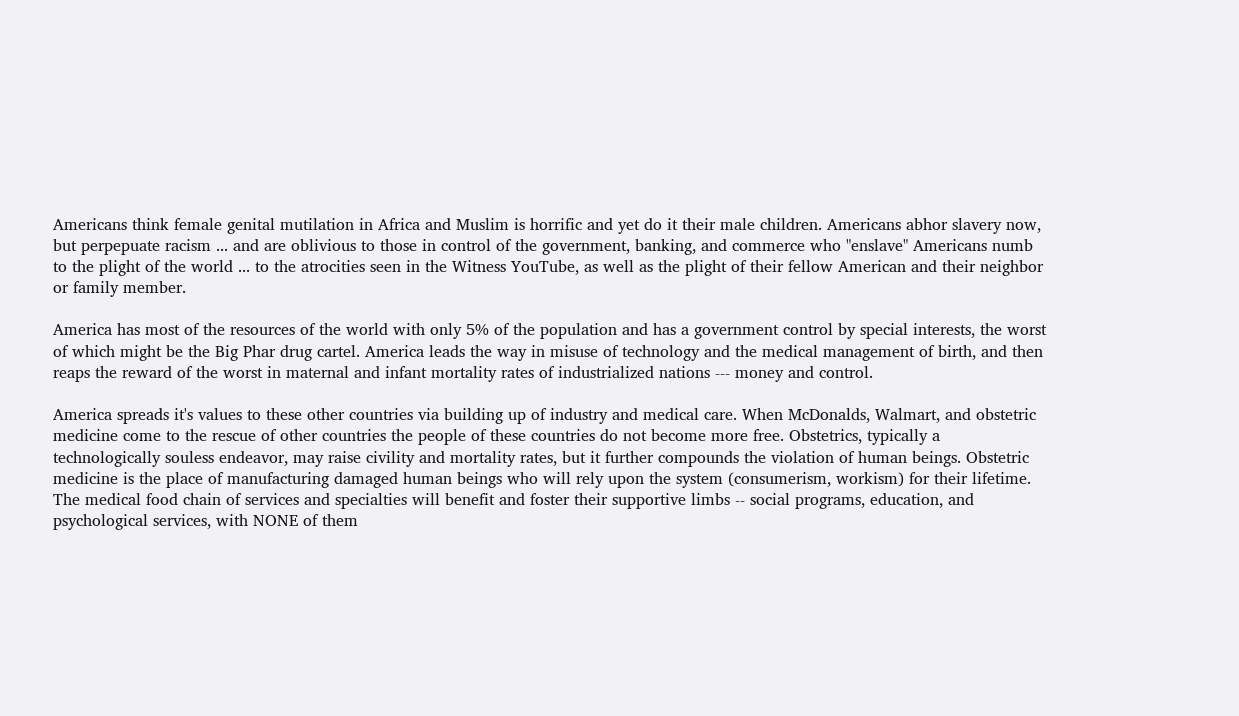Americans think female genital mutilation in Africa and Muslim is horrific and yet do it their male children. Americans abhor slavery now, but perpepuate racism ... and are oblivious to those in control of the government, banking, and commerce who "enslave" Americans numb to the plight of the world ... to the atrocities seen in the Witness YouTube, as well as the plight of their fellow American and their neighbor or family member.

America has most of the resources of the world with only 5% of the population and has a government control by special interests, the worst of which might be the Big Phar drug cartel. America leads the way in misuse of technology and the medical management of birth, and then reaps the reward of the worst in maternal and infant mortality rates of industrialized nations --- money and control.

America spreads it's values to these other countries via building up of industry and medical care. When McDonalds, Walmart, and obstetric medicine come to the rescue of other countries the people of these countries do not become more free. Obstetrics, typically a technologically souless endeavor, may raise civility and mortality rates, but it further compounds the violation of human beings. Obstetric medicine is the place of manufacturing damaged human beings who will rely upon the system (consumerism, workism) for their lifetime. The medical food chain of services and specialties will benefit and foster their supportive limbs -- social programs, education, and psychological services, with NONE of them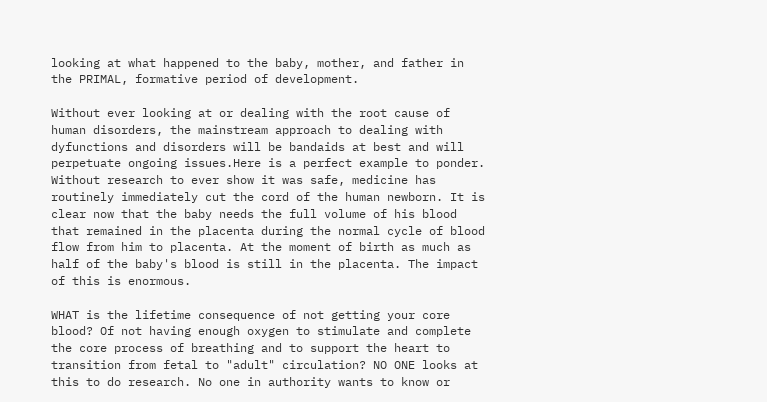looking at what happened to the baby, mother, and father in the PRIMAL, formative period of development.

Without ever looking at or dealing with the root cause of human disorders, the mainstream approach to dealing with dyfunctions and disorders will be bandaids at best and will perpetuate ongoing issues.Here is a perfect example to ponder. Without research to ever show it was safe, medicine has routinely immediately cut the cord of the human newborn. It is clear now that the baby needs the full volume of his blood that remained in the placenta during the normal cycle of blood flow from him to placenta. At the moment of birth as much as half of the baby's blood is still in the placenta. The impact of this is enormous.

WHAT is the lifetime consequence of not getting your core blood? Of not having enough oxygen to stimulate and complete the core process of breathing and to support the heart to transition from fetal to "adult" circulation? NO ONE looks at this to do research. No one in authority wants to know or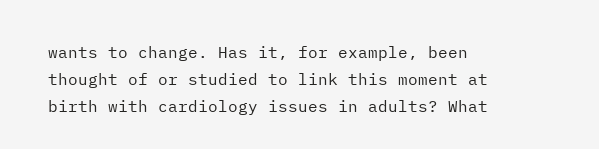wants to change. Has it, for example, been thought of or studied to link this moment at birth with cardiology issues in adults? What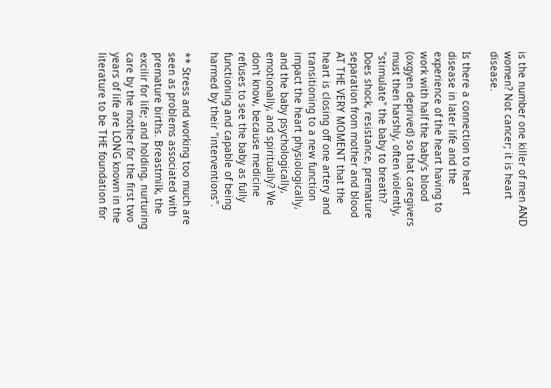is the number one killer of men AND women? Not cancer; it is heart disease.

Is there a connection to heart disease in later life and the experience of the heart having to work with half the baby's blood (oxgyen deprived) so that caregivers must then harshly, often violently, "stimulate" the baby to breath? Does shock, resistance, premature separation from mother and blood AT THE VERY MOMENT that the heart is closing off one artery and transitioning to a new function impact the heart physiologically, and the baby psychologically, emotionally, and spiritually? We don't know, because medicine refuses to see the baby as fully functioning and capable of being harmed by their "interventions".

** Stress and working too much are seen as problems associated with premature births. Breastmilk, the excilir for life; and holding, nurturing care by the mother for the first two years of life are LONG known in the literature to be THE foundation for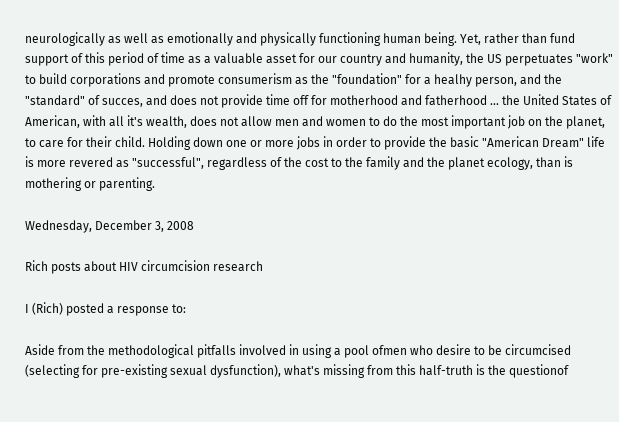neurologically as well as emotionally and physically functioning human being. Yet, rather than fund support of this period of time as a valuable asset for our country and humanity, the US perpetuates "work" to build corporations and promote consumerism as the "foundation" for a healhy person, and the "standard" of succes, and does not provide time off for motherhood and fatherhood ... the United States of American, with all it's wealth, does not allow men and women to do the most important job on the planet, to care for their child. Holding down one or more jobs in order to provide the basic "American Dream" life is more revered as "successful", regardless of the cost to the family and the planet ecology, than is mothering or parenting.

Wednesday, December 3, 2008

Rich posts about HIV circumcision research

I (Rich) posted a response to:

Aside from the methodological pitfalls involved in using a pool ofmen who desire to be circumcised (selecting for pre-existing sexual dysfunction), what's missing from this half-truth is the questionof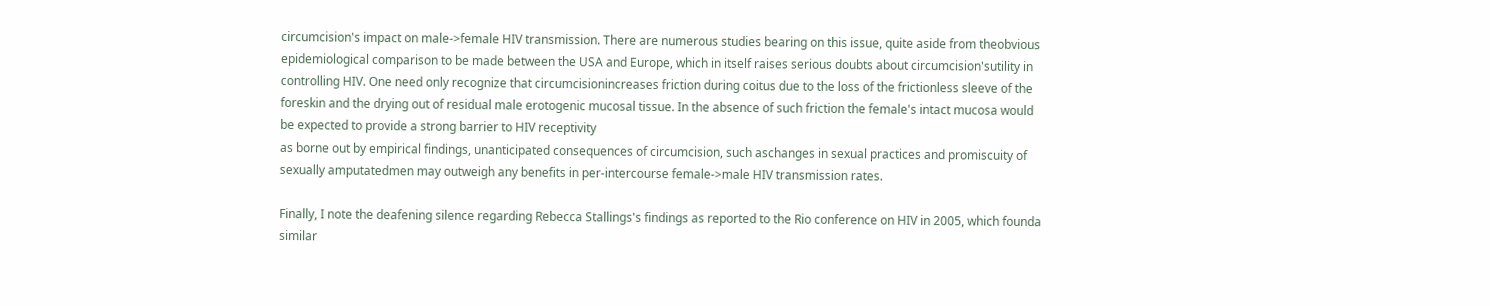circumcision's impact on male->female HIV transmission. There are numerous studies bearing on this issue, quite aside from theobvious epidemiological comparison to be made between the USA and Europe, which in itself raises serious doubts about circumcision'sutility in controlling HIV. One need only recognize that circumcisionincreases friction during coitus due to the loss of the frictionless sleeve of the foreskin and the drying out of residual male erotogenic mucosal tissue. In the absence of such friction the female's intact mucosa would be expected to provide a strong barrier to HIV receptivity
as borne out by empirical findings, unanticipated consequences of circumcision, such aschanges in sexual practices and promiscuity of sexually amputatedmen may outweigh any benefits in per-intercourse female->male HIV transmission rates.

Finally, I note the deafening silence regarding Rebecca Stallings's findings as reported to the Rio conference on HIV in 2005, which founda similar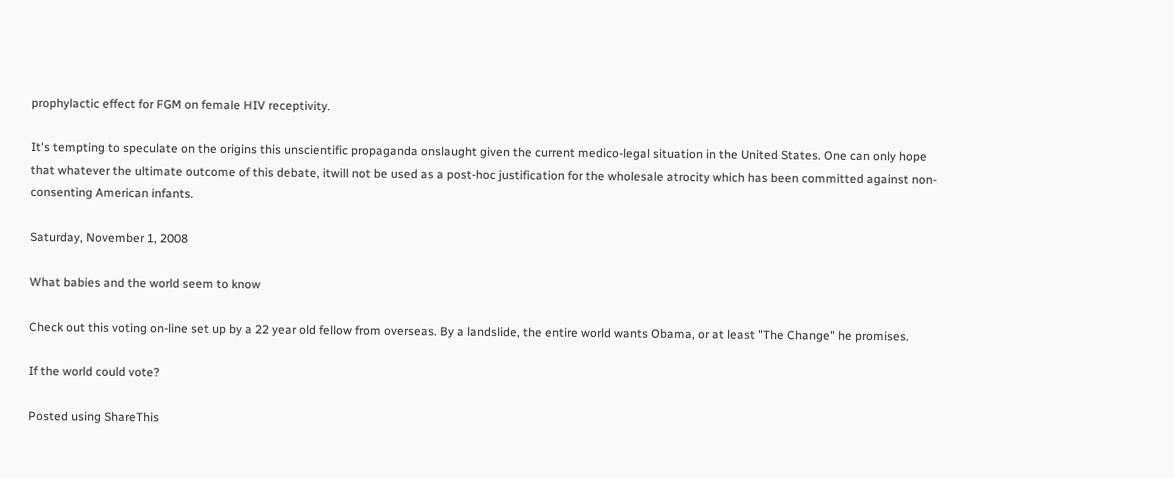prophylactic effect for FGM on female HIV receptivity.

It's tempting to speculate on the origins this unscientific propaganda onslaught given the current medico-legal situation in the United States. One can only hope that whatever the ultimate outcome of this debate, itwill not be used as a post-hoc justification for the wholesale atrocity which has been committed against non-consenting American infants.

Saturday, November 1, 2008

What babies and the world seem to know

Check out this voting on-line set up by a 22 year old fellow from overseas. By a landslide, the entire world wants Obama, or at least "The Change" he promises.

If the world could vote?

Posted using ShareThis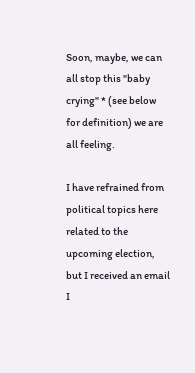Soon, maybe, we can all stop this "baby crying" * (see below for definition) we are all feeling.

I have refrained from political topics here related to the upcoming election, but I received an email I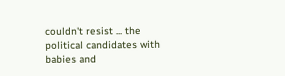couldn't resist ... the political candidates with babies and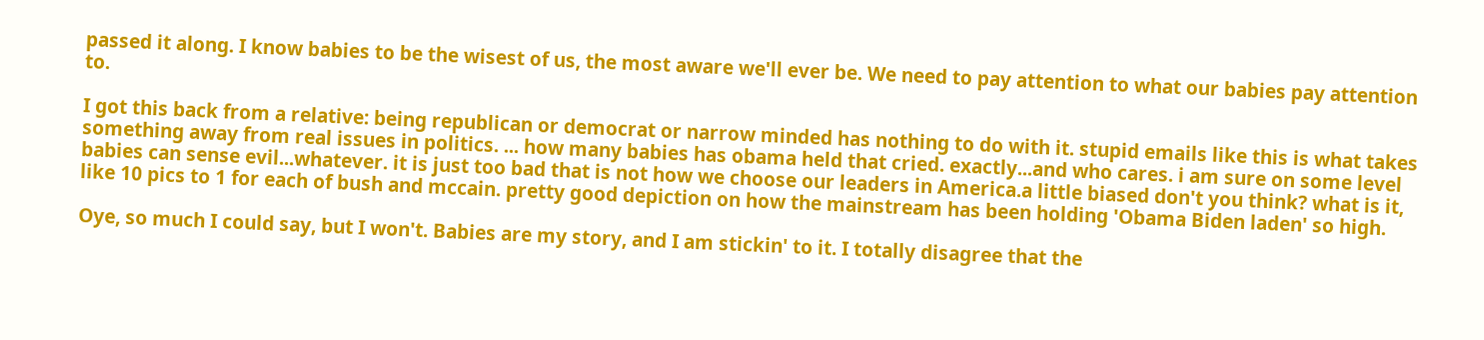passed it along. I know babies to be the wisest of us, the most aware we'll ever be. We need to pay attention to what our babies pay attention to.

I got this back from a relative: being republican or democrat or narrow minded has nothing to do with it. stupid emails like this is what takes something away from real issues in politics. ... how many babies has obama held that cried. exactly...and who cares. i am sure on some level babies can sense evil...whatever. it is just too bad that is not how we choose our leaders in America.a little biased don't you think? what is it, like 10 pics to 1 for each of bush and mccain. pretty good depiction on how the mainstream has been holding 'Obama Biden laden' so high.

Oye, so much I could say, but I won't. Babies are my story, and I am stickin' to it. I totally disagree that the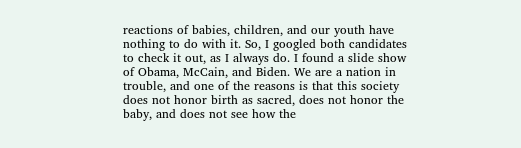reactions of babies, children, and our youth have nothing to do with it. So, I googled both candidates to check it out, as I always do. I found a slide show of Obama, McCain, and Biden. We are a nation in trouble, and one of the reasons is that this society does not honor birth as sacred, does not honor the baby, and does not see how the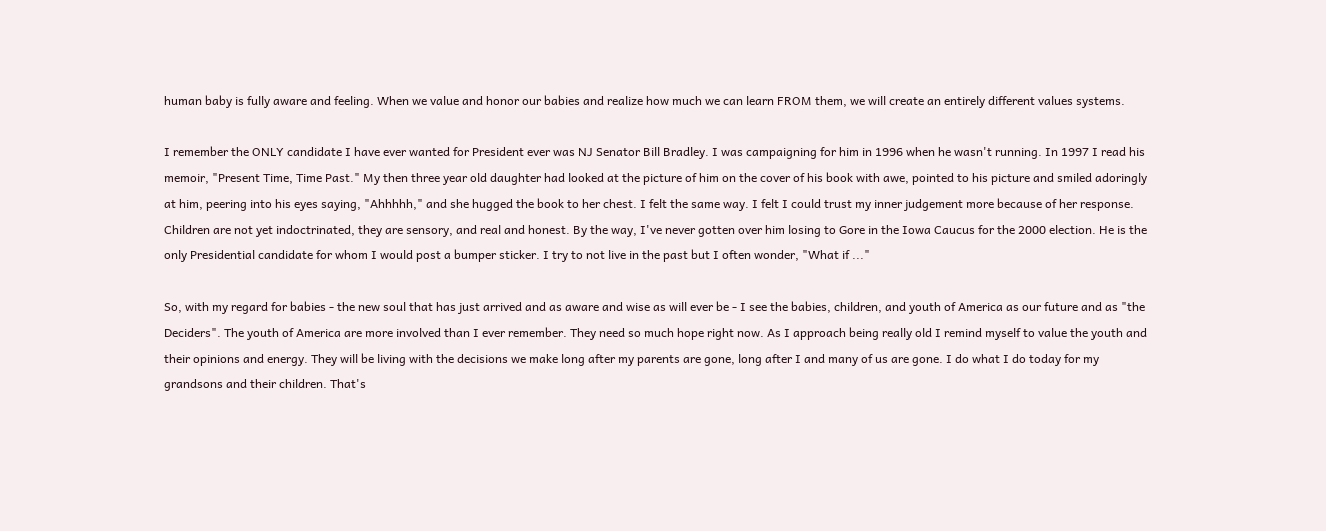human baby is fully aware and feeling. When we value and honor our babies and realize how much we can learn FROM them, we will create an entirely different values systems.

I remember the ONLY candidate I have ever wanted for President ever was NJ Senator Bill Bradley. I was campaigning for him in 1996 when he wasn't running. In 1997 I read his memoir, "Present Time, Time Past." My then three year old daughter had looked at the picture of him on the cover of his book with awe, pointed to his picture and smiled adoringly at him, peering into his eyes saying, "Ahhhhh," and she hugged the book to her chest. I felt the same way. I felt I could trust my inner judgement more because of her response. Children are not yet indoctrinated, they are sensory, and real and honest. By the way, I've never gotten over him losing to Gore in the Iowa Caucus for the 2000 election. He is the only Presidential candidate for whom I would post a bumper sticker. I try to not live in the past but I often wonder, "What if ..."

So, with my regard for babies - the new soul that has just arrived and as aware and wise as will ever be - I see the babies, children, and youth of America as our future and as "the Deciders". The youth of America are more involved than I ever remember. They need so much hope right now. As I approach being really old I remind myself to value the youth and their opinions and energy. They will be living with the decisions we make long after my parents are gone, long after I and many of us are gone. I do what I do today for my grandsons and their children. That's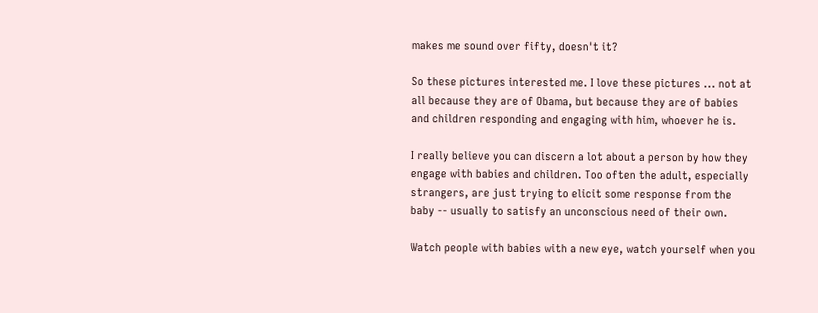makes me sound over fifty, doesn't it?

So these pictures interested me. I love these pictures ... not at all because they are of Obama, but because they are of babies and children responding and engaging with him, whoever he is.

I really believe you can discern a lot about a person by how they engage with babies and children. Too often the adult, especially strangers, are just trying to elicit some response from the baby -- usually to satisfy an unconscious need of their own.

Watch people with babies with a new eye, watch yourself when you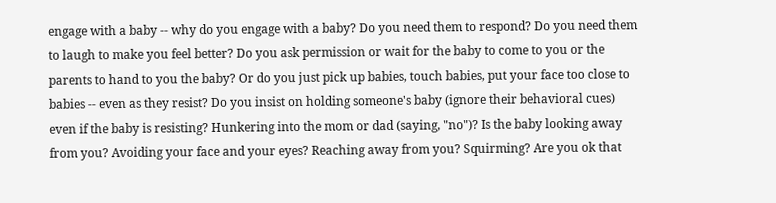engage with a baby -- why do you engage with a baby? Do you need them to respond? Do you need them to laugh to make you feel better? Do you ask permission or wait for the baby to come to you or the parents to hand to you the baby? Or do you just pick up babies, touch babies, put your face too close to babies -- even as they resist? Do you insist on holding someone's baby (ignore their behavioral cues) even if the baby is resisting? Hunkering into the mom or dad (saying, "no")? Is the baby looking away from you? Avoiding your face and your eyes? Reaching away from you? Squirming? Are you ok that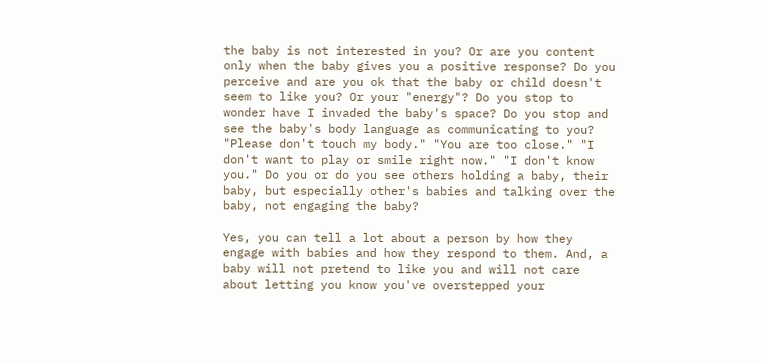the baby is not interested in you? Or are you content only when the baby gives you a positive response? Do you perceive and are you ok that the baby or child doesn't seem to like you? Or your "energy"? Do you stop to wonder have I invaded the baby's space? Do you stop and see the baby's body language as communicating to you? "Please don't touch my body." "You are too close." "I don't want to play or smile right now." "I don't know you." Do you or do you see others holding a baby, their baby, but especially other's babies and talking over the baby, not engaging the baby?

Yes, you can tell a lot about a person by how they engage with babies and how they respond to them. And, a baby will not pretend to like you and will not care about letting you know you've overstepped your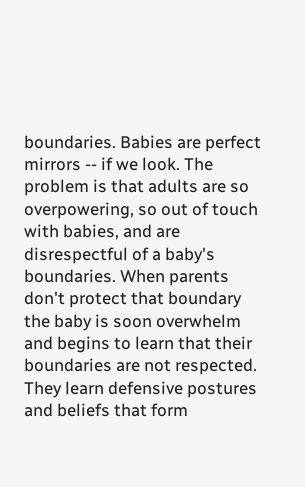boundaries. Babies are perfect mirrors -- if we look. The problem is that adults are so overpowering, so out of touch with babies, and are disrespectful of a baby's boundaries. When parents don't protect that boundary the baby is soon overwhelm and begins to learn that their boundaries are not respected. They learn defensive postures and beliefs that form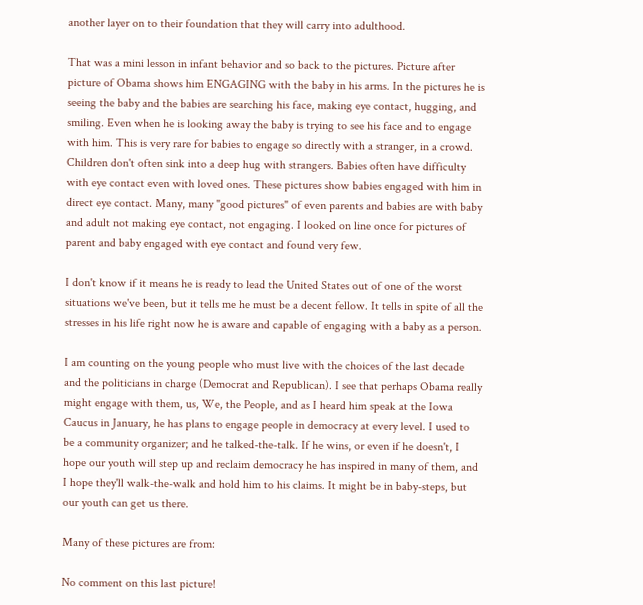another layer on to their foundation that they will carry into adulthood.

That was a mini lesson in infant behavior and so back to the pictures. Picture after picture of Obama shows him ENGAGING with the baby in his arms. In the pictures he is seeing the baby and the babies are searching his face, making eye contact, hugging, and smiling. Even when he is looking away the baby is trying to see his face and to engage with him. This is very rare for babies to engage so directly with a stranger, in a crowd. Children don't often sink into a deep hug with strangers. Babies often have difficulty with eye contact even with loved ones. These pictures show babies engaged with him in direct eye contact. Many, many "good pictures" of even parents and babies are with baby and adult not making eye contact, not engaging. I looked on line once for pictures of parent and baby engaged with eye contact and found very few.

I don't know if it means he is ready to lead the United States out of one of the worst situations we've been, but it tells me he must be a decent fellow. It tells in spite of all the stresses in his life right now he is aware and capable of engaging with a baby as a person.

I am counting on the young people who must live with the choices of the last decade and the politicians in charge (Democrat and Republican). I see that perhaps Obama really might engage with them, us, We, the People, and as I heard him speak at the Iowa Caucus in January, he has plans to engage people in democracy at every level. I used to be a community organizer; and he talked-the-talk. If he wins, or even if he doesn't, I hope our youth will step up and reclaim democracy he has inspired in many of them, and I hope they'll walk-the-walk and hold him to his claims. It might be in baby-steps, but our youth can get us there.

Many of these pictures are from:

No comment on this last picture!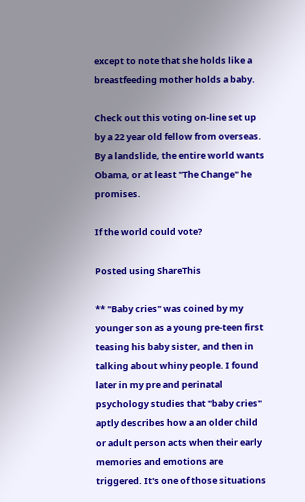except to note that she holds like a breastfeeding mother holds a baby.

Check out this voting on-line set up by a 22 year old fellow from overseas. By a landslide, the entire world wants Obama, or at least "The Change" he promises.

If the world could vote?

Posted using ShareThis

** "Baby cries" was coined by my younger son as a young pre-teen first teasing his baby sister, and then in talking about whiny people. I found later in my pre and perinatal psychology studies that "baby cries" aptly describes how a an older child or adult person acts when their early memories and emotions are triggered. It's one of those situations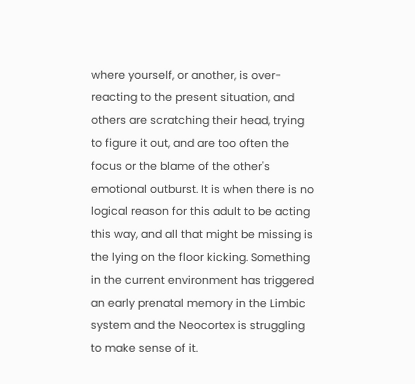where yourself, or another, is over-reacting to the present situation, and others are scratching their head, trying to figure it out, and are too often the focus or the blame of the other's emotional outburst. It is when there is no logical reason for this adult to be acting this way, and all that might be missing is the lying on the floor kicking. Something in the current environment has triggered an early prenatal memory in the Limbic system and the Neocortex is struggling to make sense of it.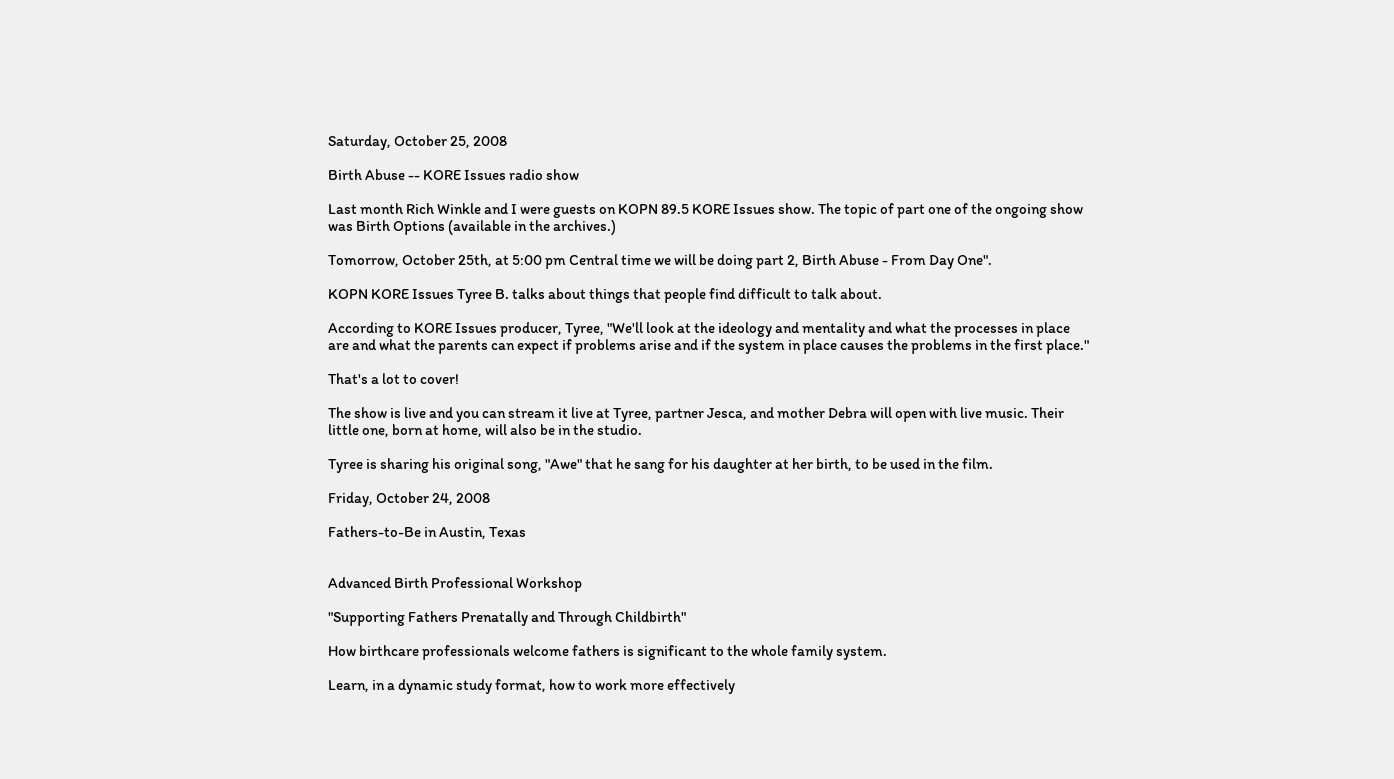Saturday, October 25, 2008

Birth Abuse -- KORE Issues radio show

Last month Rich Winkle and I were guests on KOPN 89.5 KORE Issues show. The topic of part one of the ongoing show was Birth Options (available in the archives.)

Tomorrow, October 25th, at 5:00 pm Central time we will be doing part 2, Birth Abuse - From Day One".

KOPN KORE Issues Tyree B. talks about things that people find difficult to talk about.

According to KORE Issues producer, Tyree, "We'll look at the ideology and mentality and what the processes in place are and what the parents can expect if problems arise and if the system in place causes the problems in the first place."

That's a lot to cover!

The show is live and you can stream it live at Tyree, partner Jesca, and mother Debra will open with live music. Their little one, born at home, will also be in the studio.

Tyree is sharing his original song, "Awe" that he sang for his daughter at her birth, to be used in the film.

Friday, October 24, 2008

Fathers-to-Be in Austin, Texas


Advanced Birth Professional Workshop

"Supporting Fathers Prenatally and Through Childbirth"

How birthcare professionals welcome fathers is significant to the whole family system.

Learn, in a dynamic study format, how to work more effectively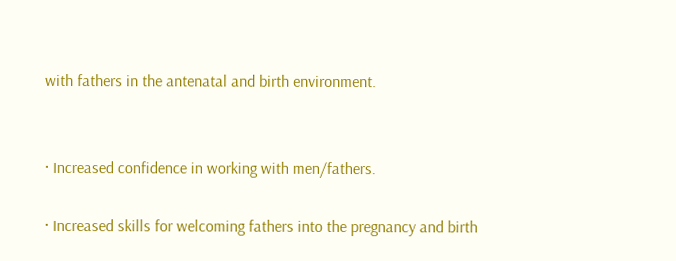with fathers in the antenatal and birth environment.


· Increased confidence in working with men/fathers.

· Increased skills for welcoming fathers into the pregnancy and birth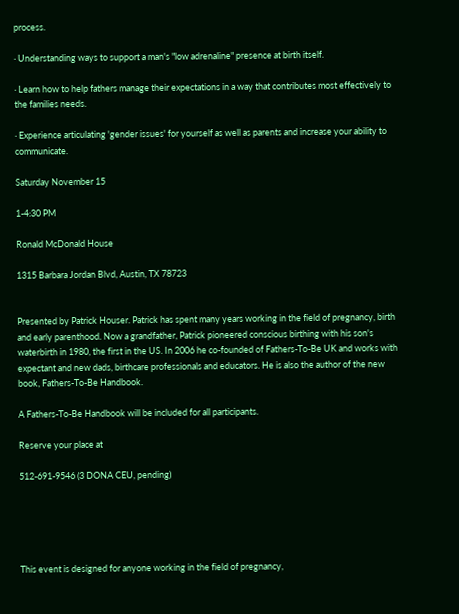process.

· Understanding ways to support a man's "low adrenaline" presence at birth itself.

· Learn how to help fathers manage their expectations in a way that contributes most effectively to the families needs.

· Experience articulating 'gender issues' for yourself as well as parents and increase your ability to communicate.

Saturday November 15

1-4:30 PM

Ronald McDonald House

1315 Barbara Jordan Blvd, Austin, TX 78723


Presented by Patrick Houser. Patrick has spent many years working in the field of pregnancy, birth and early parenthood. Now a grandfather, Patrick pioneered conscious birthing with his son's waterbirth in 1980, the first in the US. In 2006 he co-founded of Fathers-To-Be UK and works with expectant and new dads, birthcare professionals and educators. He is also the author of the new book, Fathers-To-Be Handbook.

A Fathers-To-Be Handbook will be included for all participants.

Reserve your place at

512-691-9546 (3 DONA CEU, pending)





This event is designed for anyone working in the field of pregnancy,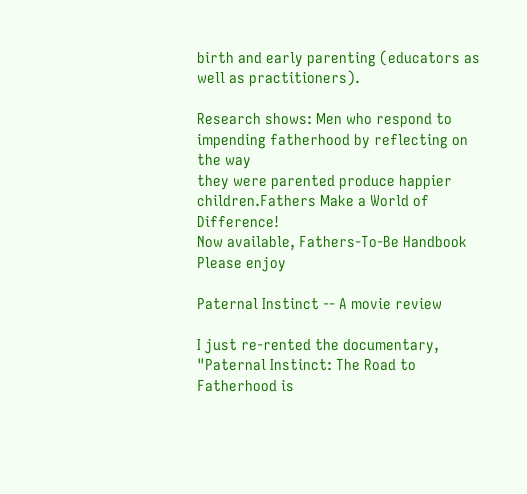birth and early parenting (educators as well as practitioners).

Research shows: Men who respond to impending fatherhood by reflecting on the way
they were parented produce happier children.Fathers Make a World of Difference!
Now available, Fathers-To-Be Handbook
Please enjoy

Paternal Instinct -- A movie review

I just re-rented the documentary, "Paternal Instinct: The Road to Fatherhood is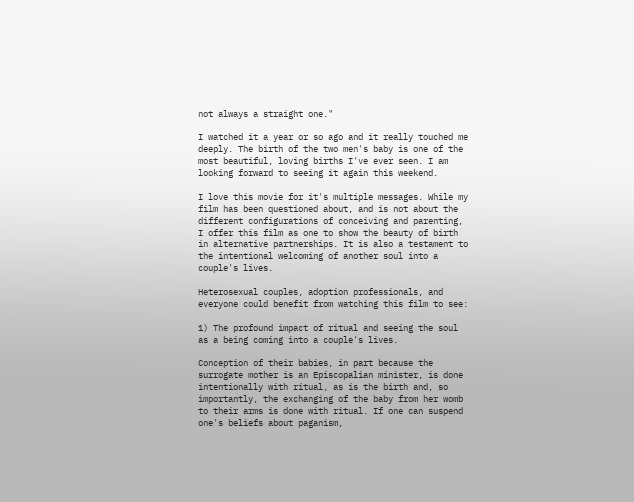not always a straight one."

I watched it a year or so ago and it really touched me deeply. The birth of the two men's baby is one of the most beautiful, loving births I've ever seen. I am looking forward to seeing it again this weekend.

I love this movie for it's multiple messages. While my film has been questioned about, and is not about the different configurations of conceiving and parenting, I offer this film as one to show the beauty of birth in alternative partnerships. It is also a testament to the intentional welcoming of another soul into a couple's lives.

Heterosexual couples, adoption professionals, and everyone could benefit from watching this film to see:

1) The profound impact of ritual and seeing the soul as a being coming into a couple's lives.

Conception of their babies, in part because the surrogate mother is an Episcopalian minister, is done intentionally with ritual, as is the birth and, so importantly, the exchanging of the baby from her womb to their arms is done with ritual. If one can suspend one's beliefs about paganism,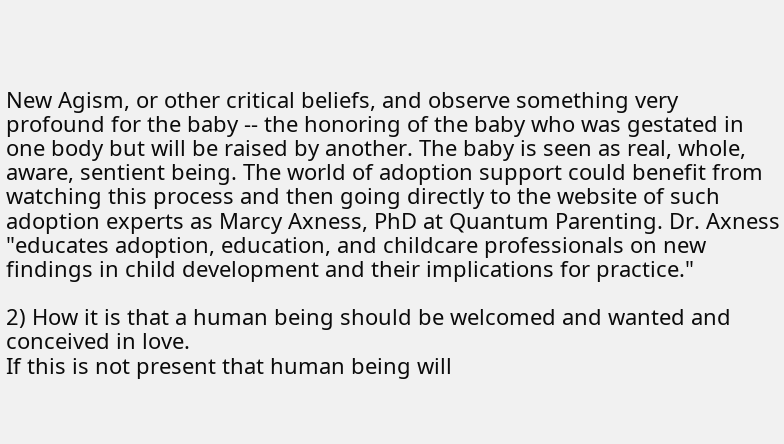New Agism, or other critical beliefs, and observe something very profound for the baby -- the honoring of the baby who was gestated in one body but will be raised by another. The baby is seen as real, whole, aware, sentient being. The world of adoption support could benefit from watching this process and then going directly to the website of such adoption experts as Marcy Axness, PhD at Quantum Parenting. Dr. Axness "educates adoption, education, and childcare professionals on new findings in child development and their implications for practice."

2) How it is that a human being should be welcomed and wanted and conceived in love.
If this is not present that human being will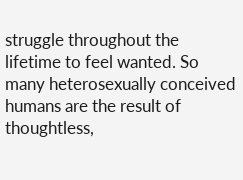struggle throughout the lifetime to feel wanted. So many heterosexually conceived humans are the result of thoughtless,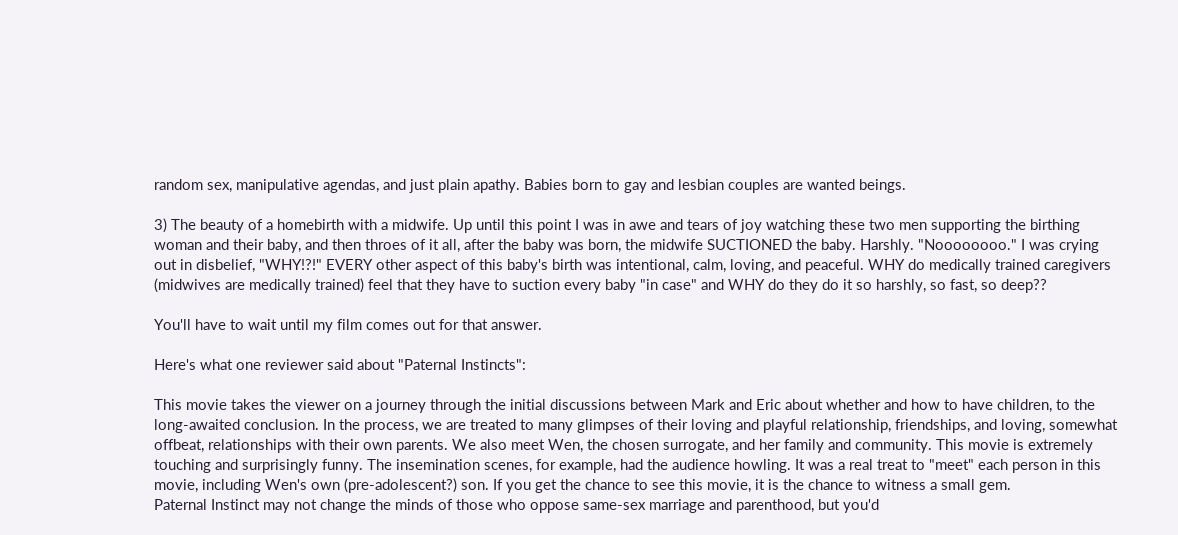random sex, manipulative agendas, and just plain apathy. Babies born to gay and lesbian couples are wanted beings.

3) The beauty of a homebirth with a midwife. Up until this point I was in awe and tears of joy watching these two men supporting the birthing woman and their baby, and then throes of it all, after the baby was born, the midwife SUCTIONED the baby. Harshly. "Noooooooo." I was crying out in disbelief, "WHY!?!" EVERY other aspect of this baby's birth was intentional, calm, loving, and peaceful. WHY do medically trained caregivers (midwives are medically trained) feel that they have to suction every baby "in case" and WHY do they do it so harshly, so fast, so deep??

You'll have to wait until my film comes out for that answer.

Here's what one reviewer said about "Paternal Instincts":

This movie takes the viewer on a journey through the initial discussions between Mark and Eric about whether and how to have children, to the long-awaited conclusion. In the process, we are treated to many glimpses of their loving and playful relationship, friendships, and loving, somewhat offbeat, relationships with their own parents. We also meet Wen, the chosen surrogate, and her family and community. This movie is extremely touching and surprisingly funny. The insemination scenes, for example, had the audience howling. It was a real treat to "meet" each person in this movie, including Wen's own (pre-adolescent?) son. If you get the chance to see this movie, it is the chance to witness a small gem.
Paternal Instinct may not change the minds of those who oppose same-sex marriage and parenthood, but you'd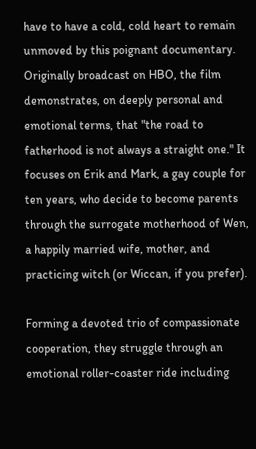have to have a cold, cold heart to remain unmoved by this poignant documentary. Originally broadcast on HBO, the film demonstrates, on deeply personal and emotional terms, that "the road to fatherhood is not always a straight one." It focuses on Erik and Mark, a gay couple for ten years, who decide to become parents through the surrogate motherhood of Wen, a happily married wife, mother, and practicing witch (or Wiccan, if you prefer).

Forming a devoted trio of compassionate cooperation, they struggle through an emotional roller-coaster ride including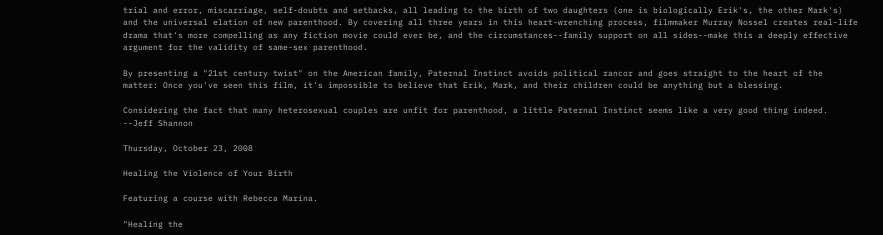trial and error, miscarriage, self-doubts and setbacks, all leading to the birth of two daughters (one is biologically Erik's, the other Mark's) and the universal elation of new parenthood. By covering all three years in this heart-wrenching process, filmmaker Murray Nossel creates real-life drama that's more compelling as any fiction movie could ever be, and the circumstances--family support on all sides--make this a deeply effective argument for the validity of same-sex parenthood.

By presenting a "21st century twist" on the American family, Paternal Instinct avoids political rancor and goes straight to the heart of the matter: Once you've seen this film, it's impossible to believe that Erik, Mark, and their children could be anything but a blessing.

Considering the fact that many heterosexual couples are unfit for parenthood, a little Paternal Instinct seems like a very good thing indeed. --Jeff Shannon

Thursday, October 23, 2008

Healing the Violence of Your Birth

Featuring a course with Rebecca Marina.

"Healing the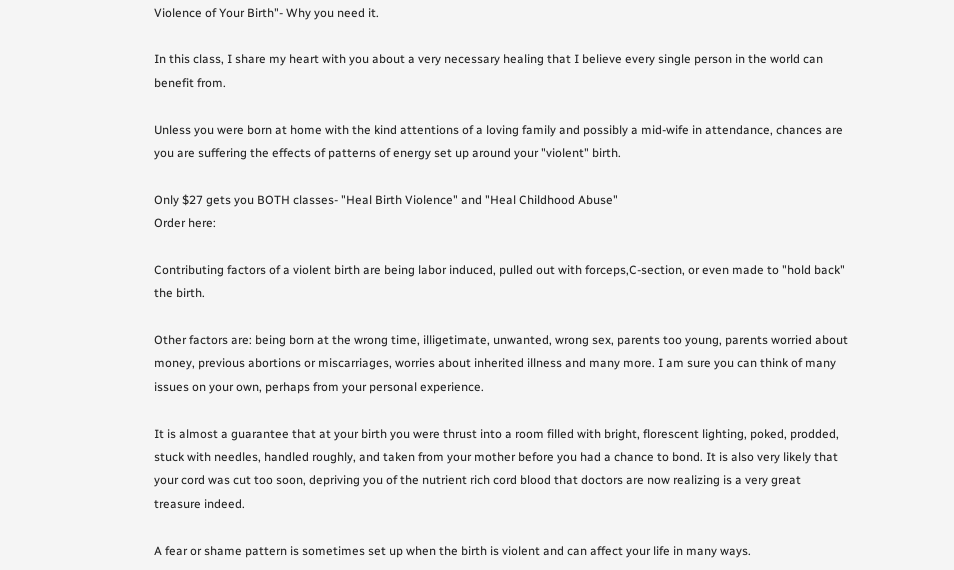Violence of Your Birth"- Why you need it.

In this class, I share my heart with you about a very necessary healing that I believe every single person in the world can benefit from.

Unless you were born at home with the kind attentions of a loving family and possibly a mid-wife in attendance, chances are you are suffering the effects of patterns of energy set up around your "violent" birth.

Only $27 gets you BOTH classes- "Heal Birth Violence" and "Heal Childhood Abuse"
Order here:

Contributing factors of a violent birth are being labor induced, pulled out with forceps,C-section, or even made to "hold back" the birth.

Other factors are: being born at the wrong time, illigetimate, unwanted, wrong sex, parents too young, parents worried about money, previous abortions or miscarriages, worries about inherited illness and many more. I am sure you can think of many issues on your own, perhaps from your personal experience.

It is almost a guarantee that at your birth you were thrust into a room filled with bright, florescent lighting, poked, prodded, stuck with needles, handled roughly, and taken from your mother before you had a chance to bond. It is also very likely that your cord was cut too soon, depriving you of the nutrient rich cord blood that doctors are now realizing is a very great treasure indeed.

A fear or shame pattern is sometimes set up when the birth is violent and can affect your life in many ways.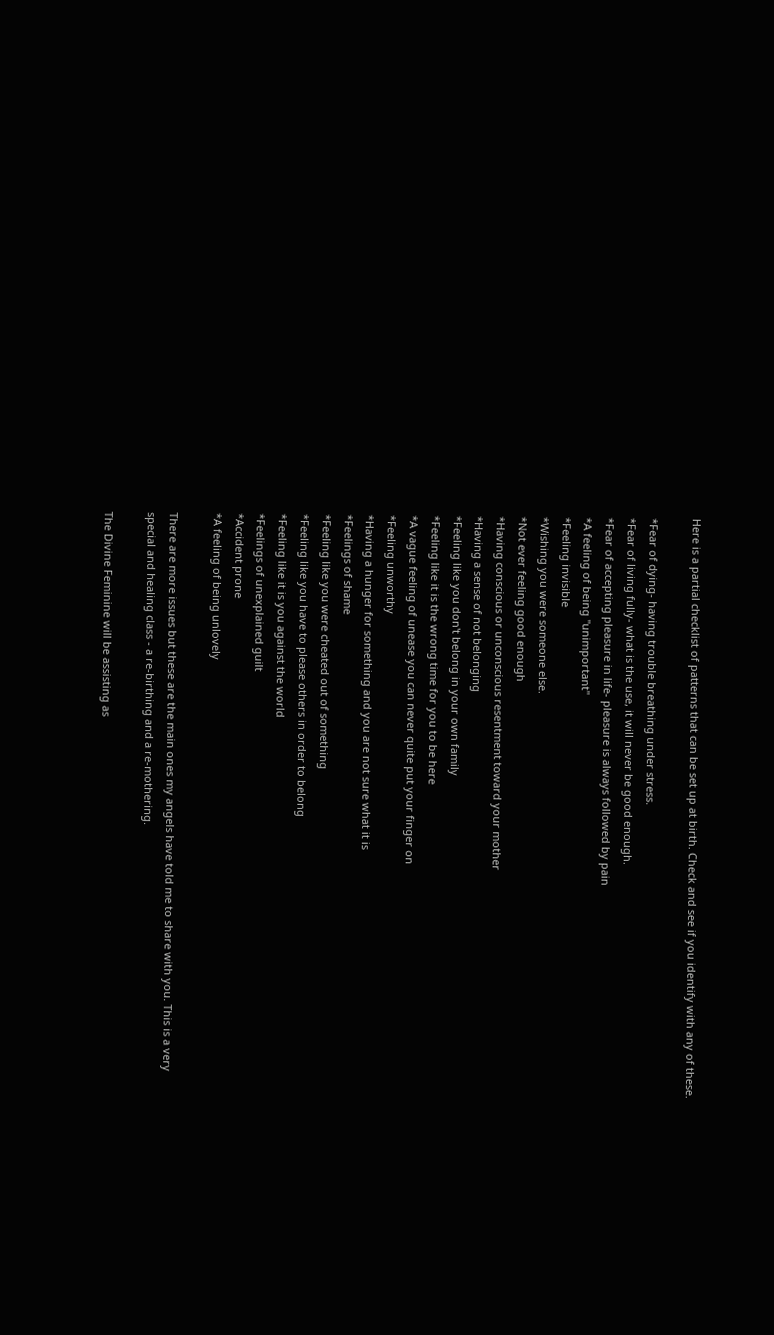Here is a partial checklist of patterns that can be set up at birth. Check and see if you identify with any of these.

*Fear of dying- having trouble breathing under stress.
*Fear of living fully- what is the use, it will never be good enough.
*Fear of accepting pleasure in life- pleasure is always followed by pain
*A feeling of being "unimportant"
*Feeling invisible
*Wishing you were someone else.
*Not ever feeling good enough
*Having conscious or unconscious resentment toward your mother
*Having a sense of not belonging
*Feeling like you don't belong in your own family
*Feeling like it is the wrong time for you to be here
*A vague feeling of unease you can never quite put your finger on
*Feeling unworthy
*Having a hunger for something and you are not sure what it is
*Feelings of shame
*Feeling like you were cheated out of something
*Feeling like you have to please others in order to belong
*Feeling like it is you against the world
*Feelings of unexplained guilt
*Accident prone
*A feeling of being unlovely

There are more issues but these are the main ones my angels have told me to share with you. This is a very special and healing class - a re-birthing and a re-mothering.

The Divine Feminine will be assisting as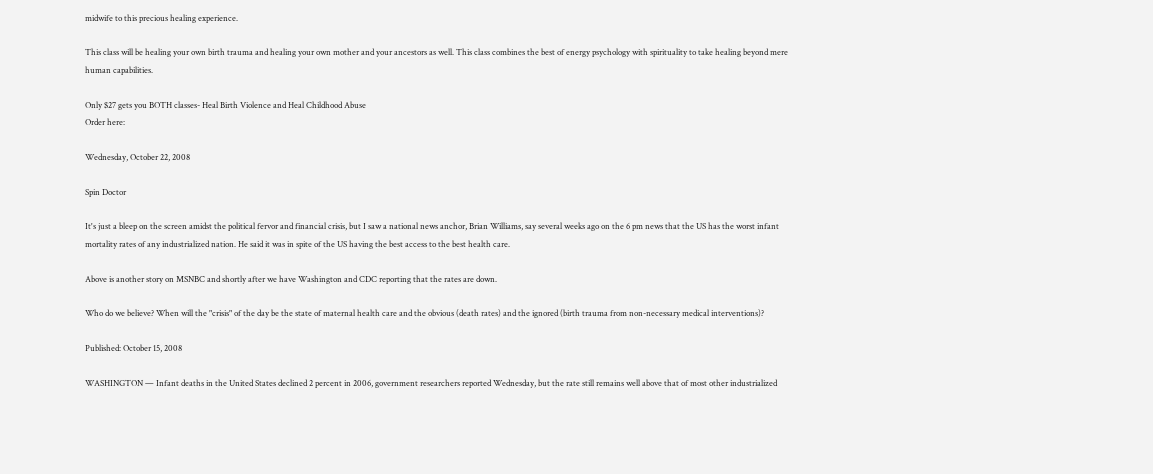midwife to this precious healing experience.

This class will be healing your own birth trauma and healing your own mother and your ancestors as well. This class combines the best of energy psychology with spirituality to take healing beyond mere human capabilities.

Only $27 gets you BOTH classes- Heal Birth Violence and Heal Childhood Abuse
Order here:

Wednesday, October 22, 2008

Spin Doctor

It's just a bleep on the screen amidst the political fervor and financial crisis, but I saw a national news anchor, Brian Williams, say several weeks ago on the 6 pm news that the US has the worst infant mortality rates of any industrialized nation. He said it was in spite of the US having the best access to the best health care.

Above is another story on MSNBC and shortly after we have Washington and CDC reporting that the rates are down.

Who do we believe? When will the "crisis" of the day be the state of maternal health care and the obvious (death rates) and the ignored (birth trauma from non-necessary medical interventions)?

Published: October 15, 2008

WASHINGTON — Infant deaths in the United States declined 2 percent in 2006, government researchers reported Wednesday, but the rate still remains well above that of most other industrialized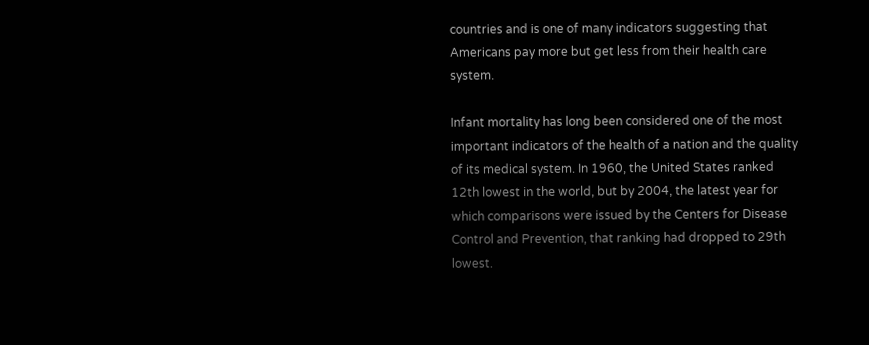countries and is one of many indicators suggesting that Americans pay more but get less from their health care system.

Infant mortality has long been considered one of the most important indicators of the health of a nation and the quality of its medical system. In 1960, the United States ranked 12th lowest in the world, but by 2004, the latest year for which comparisons were issued by the Centers for Disease Control and Prevention, that ranking had dropped to 29th lowest.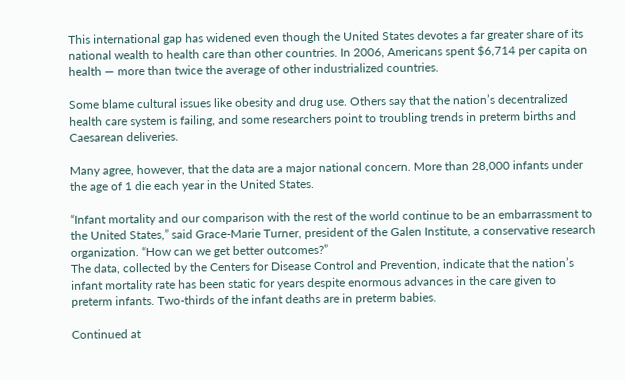This international gap has widened even though the United States devotes a far greater share of its national wealth to health care than other countries. In 2006, Americans spent $6,714 per capita on health — more than twice the average of other industrialized countries.

Some blame cultural issues like obesity and drug use. Others say that the nation’s decentralized health care system is failing, and some researchers point to troubling trends in preterm births and Caesarean deliveries.

Many agree, however, that the data are a major national concern. More than 28,000 infants under the age of 1 die each year in the United States.

“Infant mortality and our comparison with the rest of the world continue to be an embarrassment to the United States,” said Grace-Marie Turner, president of the Galen Institute, a conservative research organization. “How can we get better outcomes?”
The data, collected by the Centers for Disease Control and Prevention, indicate that the nation’s infant mortality rate has been static for years despite enormous advances in the care given to preterm infants. Two-thirds of the infant deaths are in preterm babies.

Continued at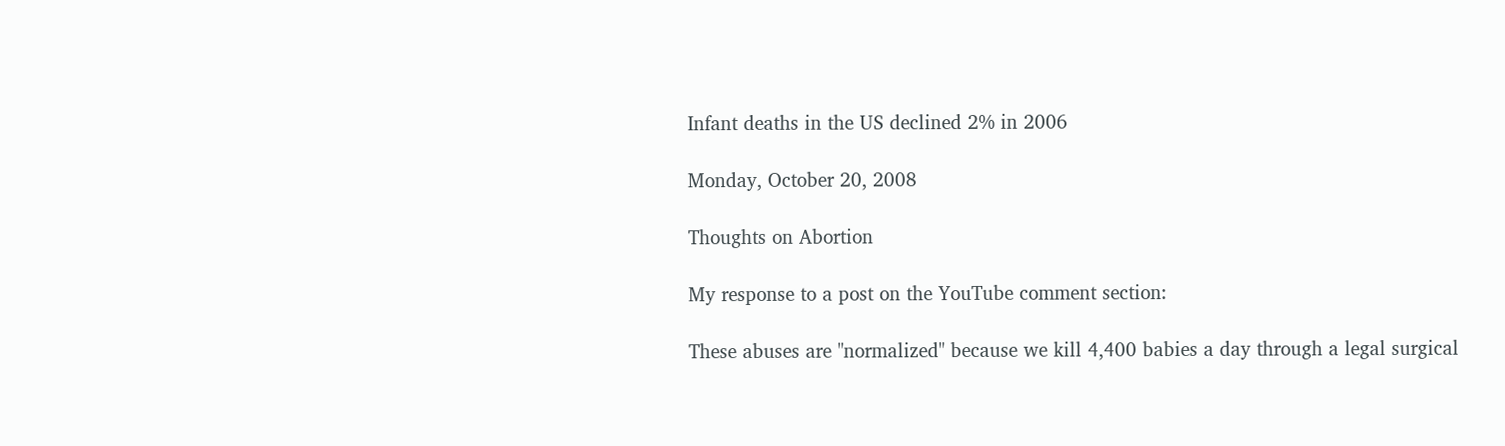Infant deaths in the US declined 2% in 2006

Monday, October 20, 2008

Thoughts on Abortion

My response to a post on the YouTube comment section:

These abuses are "normalized" because we kill 4,400 babies a day through a legal surgical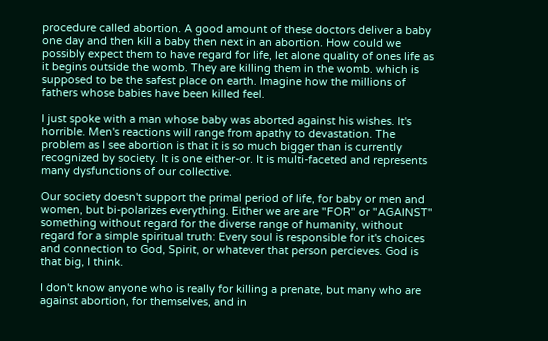procedure called abortion. A good amount of these doctors deliver a baby one day and then kill a baby then next in an abortion. How could we possibly expect them to have regard for life, let alone quality of ones life as it begins outside the womb. They are killing them in the womb. which is supposed to be the safest place on earth. Imagine how the millions of fathers whose babies have been killed feel.

I just spoke with a man whose baby was aborted against his wishes. It's horrible. Men's reactions will range from apathy to devastation. The problem as I see abortion is that it is so much bigger than is currently recognized by society. It is one either-or. It is multi-faceted and represents many dysfunctions of our collective.

Our society doesn't support the primal period of life, for baby or men and women, but bi-polarizes everything. Either we are are "FOR" or "AGAINST" something without regard for the diverse range of humanity, without regard for a simple spiritual truth: Every soul is responsible for it's choices and connection to God, Spirit, or whatever that person percieves. God is that big, I think.

I don't know anyone who is really for killing a prenate, but many who are against abortion, for themselves, and in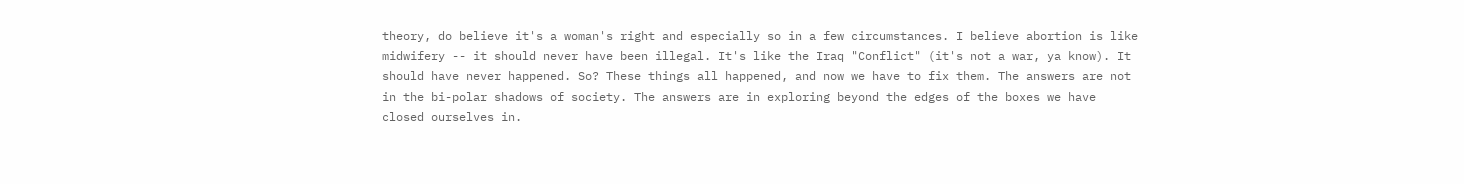theory, do believe it's a woman's right and especially so in a few circumstances. I believe abortion is like midwifery -- it should never have been illegal. It's like the Iraq "Conflict" (it's not a war, ya know). It should have never happened. So? These things all happened, and now we have to fix them. The answers are not in the bi-polar shadows of society. The answers are in exploring beyond the edges of the boxes we have closed ourselves in.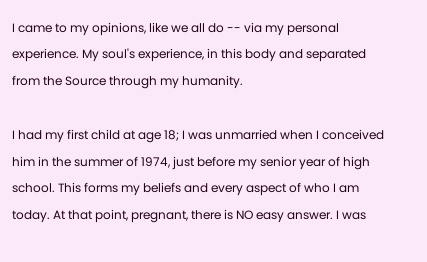I came to my opinions, like we all do -- via my personal experience. My soul's experience, in this body and separated from the Source through my humanity.

I had my first child at age 18; I was unmarried when I conceived him in the summer of 1974, just before my senior year of high school. This forms my beliefs and every aspect of who I am today. At that point, pregnant, there is NO easy answer. I was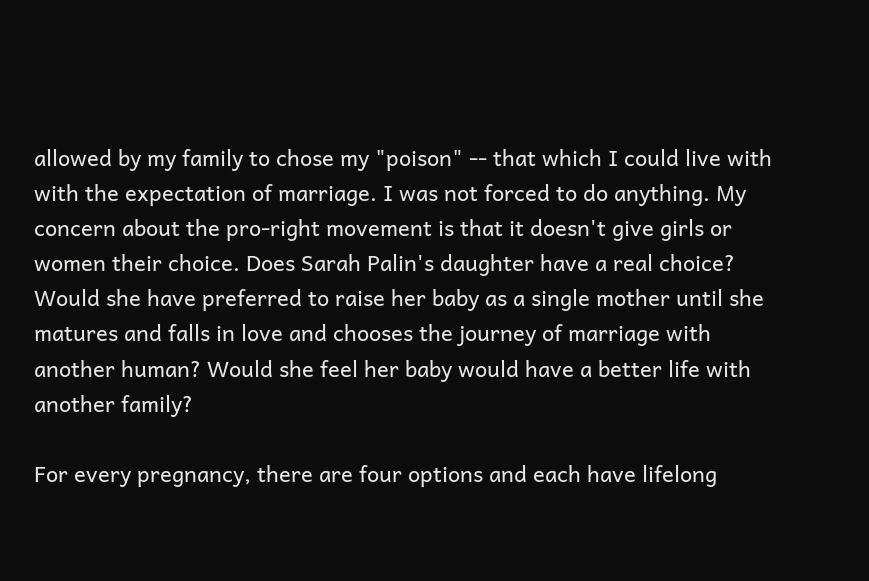allowed by my family to chose my "poison" -- that which I could live with with the expectation of marriage. I was not forced to do anything. My concern about the pro-right movement is that it doesn't give girls or women their choice. Does Sarah Palin's daughter have a real choice? Would she have preferred to raise her baby as a single mother until she matures and falls in love and chooses the journey of marriage with another human? Would she feel her baby would have a better life with another family?

For every pregnancy, there are four options and each have lifelong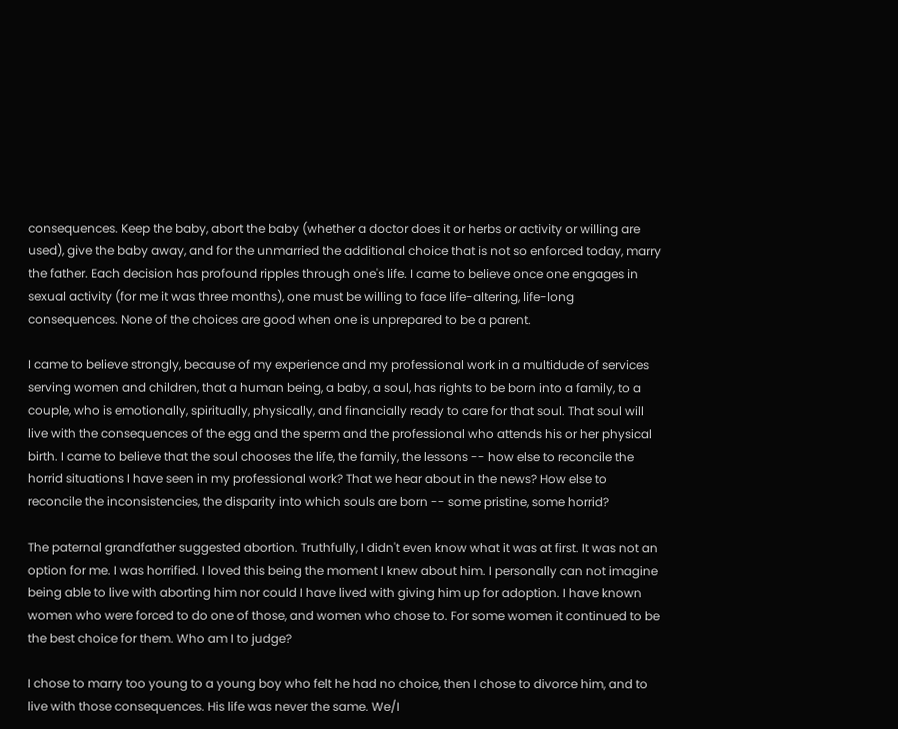consequences. Keep the baby, abort the baby (whether a doctor does it or herbs or activity or willing are used), give the baby away, and for the unmarried the additional choice that is not so enforced today, marry the father. Each decision has profound ripples through one's life. I came to believe once one engages in sexual activity (for me it was three months), one must be willing to face life-altering, life-long consequences. None of the choices are good when one is unprepared to be a parent.

I came to believe strongly, because of my experience and my professional work in a multidude of services serving women and children, that a human being, a baby, a soul, has rights to be born into a family, to a couple, who is emotionally, spiritually, physically, and financially ready to care for that soul. That soul will live with the consequences of the egg and the sperm and the professional who attends his or her physical birth. I came to believe that the soul chooses the life, the family, the lessons -- how else to reconcile the horrid situations I have seen in my professional work? That we hear about in the news? How else to reconcile the inconsistencies, the disparity into which souls are born -- some pristine, some horrid?

The paternal grandfather suggested abortion. Truthfully, I didn't even know what it was at first. It was not an option for me. I was horrified. I loved this being the moment I knew about him. I personally can not imagine being able to live with aborting him nor could I have lived with giving him up for adoption. I have known women who were forced to do one of those, and women who chose to. For some women it continued to be the best choice for them. Who am I to judge?

I chose to marry too young to a young boy who felt he had no choice, then I chose to divorce him, and to live with those consequences. His life was never the same. We/I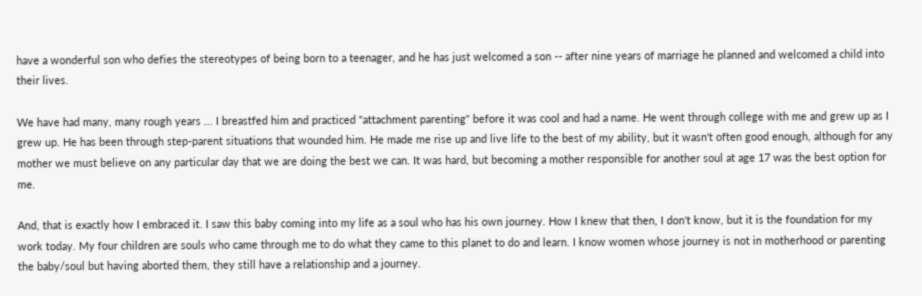have a wonderful son who defies the stereotypes of being born to a teenager, and he has just welcomed a son -- after nine years of marriage he planned and welcomed a child into their lives.

We have had many, many rough years ... I breastfed him and practiced "attachment parenting" before it was cool and had a name. He went through college with me and grew up as I grew up. He has been through step-parent situations that wounded him. He made me rise up and live life to the best of my ability, but it wasn't often good enough, although for any mother we must believe on any particular day that we are doing the best we can. It was hard, but becoming a mother responsible for another soul at age 17 was the best option for me.

And, that is exactly how I embraced it. I saw this baby coming into my life as a soul who has his own journey. How I knew that then, I don't know, but it is the foundation for my work today. My four children are souls who came through me to do what they came to this planet to do and learn. I know women whose journey is not in motherhood or parenting the baby/soul but having aborted them, they still have a relationship and a journey.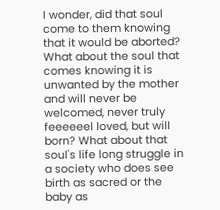I wonder, did that soul come to them knowing that it would be aborted? What about the soul that comes knowing it is unwanted by the mother and will never be welcomed, never truly feeeeeel loved, but will born? What about that soul's life long struggle in a society who does see birth as sacred or the baby as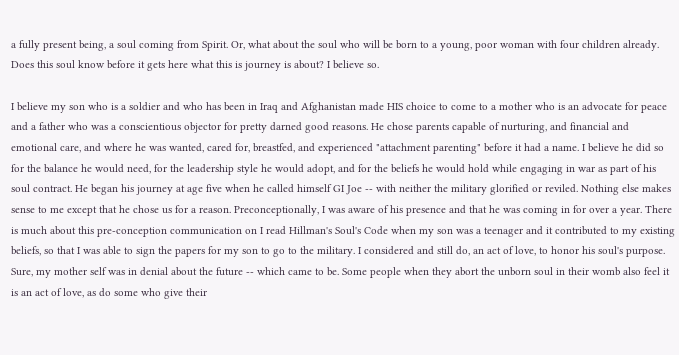a fully present being, a soul coming from Spirit. Or, what about the soul who will be born to a young, poor woman with four children already. Does this soul know before it gets here what this is journey is about? I believe so.

I believe my son who is a soldier and who has been in Iraq and Afghanistan made HIS choice to come to a mother who is an advocate for peace and a father who was a conscientious objector for pretty darned good reasons. He chose parents capable of nurturing, and financial and emotional care, and where he was wanted, cared for, breastfed, and experienced "attachment parenting" before it had a name. I believe he did so for the balance he would need, for the leadership style he would adopt, and for the beliefs he would hold while engaging in war as part of his soul contract. He began his journey at age five when he called himself GI Joe -- with neither the military glorified or reviled. Nothing else makes sense to me except that he chose us for a reason. Preconceptionally, I was aware of his presence and that he was coming in for over a year. There is much about this pre-conception communication on I read Hillman's Soul's Code when my son was a teenager and it contributed to my existing beliefs, so that I was able to sign the papers for my son to go to the military. I considered and still do, an act of love, to honor his soul's purpose. Sure, my mother self was in denial about the future -- which came to be. Some people when they abort the unborn soul in their womb also feel it is an act of love, as do some who give their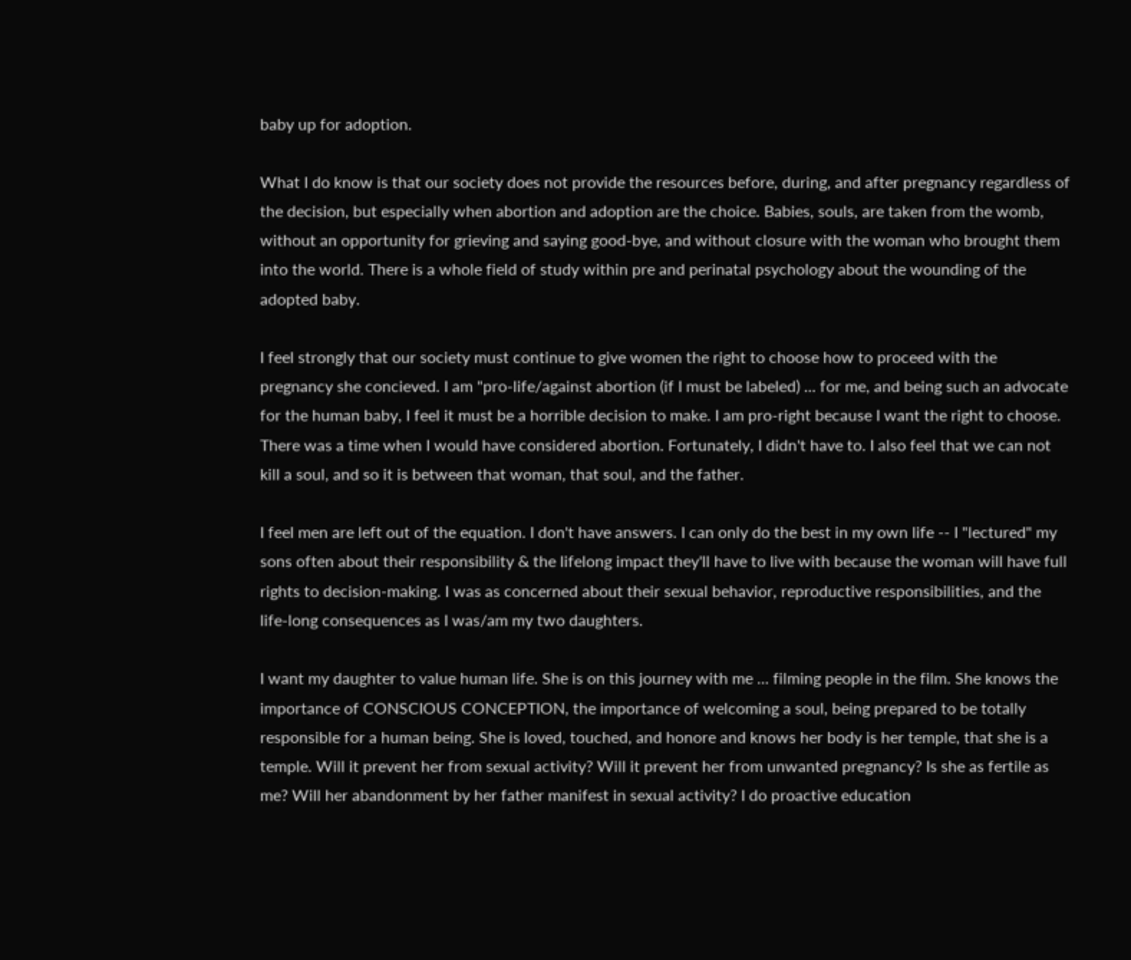baby up for adoption.

What I do know is that our society does not provide the resources before, during, and after pregnancy regardless of the decision, but especially when abortion and adoption are the choice. Babies, souls, are taken from the womb, without an opportunity for grieving and saying good-bye, and without closure with the woman who brought them into the world. There is a whole field of study within pre and perinatal psychology about the wounding of the adopted baby.

I feel strongly that our society must continue to give women the right to choose how to proceed with the pregnancy she concieved. I am "pro-life/against abortion (if I must be labeled) ... for me, and being such an advocate for the human baby, I feel it must be a horrible decision to make. I am pro-right because I want the right to choose. There was a time when I would have considered abortion. Fortunately, I didn't have to. I also feel that we can not kill a soul, and so it is between that woman, that soul, and the father.

I feel men are left out of the equation. I don't have answers. I can only do the best in my own life -- I "lectured" my sons often about their responsibility & the lifelong impact they'll have to live with because the woman will have full rights to decision-making. I was as concerned about their sexual behavior, reproductive responsibilities, and the life-long consequences as I was/am my two daughters.

I want my daughter to value human life. She is on this journey with me ... filming people in the film. She knows the importance of CONSCIOUS CONCEPTION, the importance of welcoming a soul, being prepared to be totally responsible for a human being. She is loved, touched, and honore and knows her body is her temple, that she is a temple. Will it prevent her from sexual activity? Will it prevent her from unwanted pregnancy? Is she as fertile as me? Will her abandonment by her father manifest in sexual activity? I do proactive education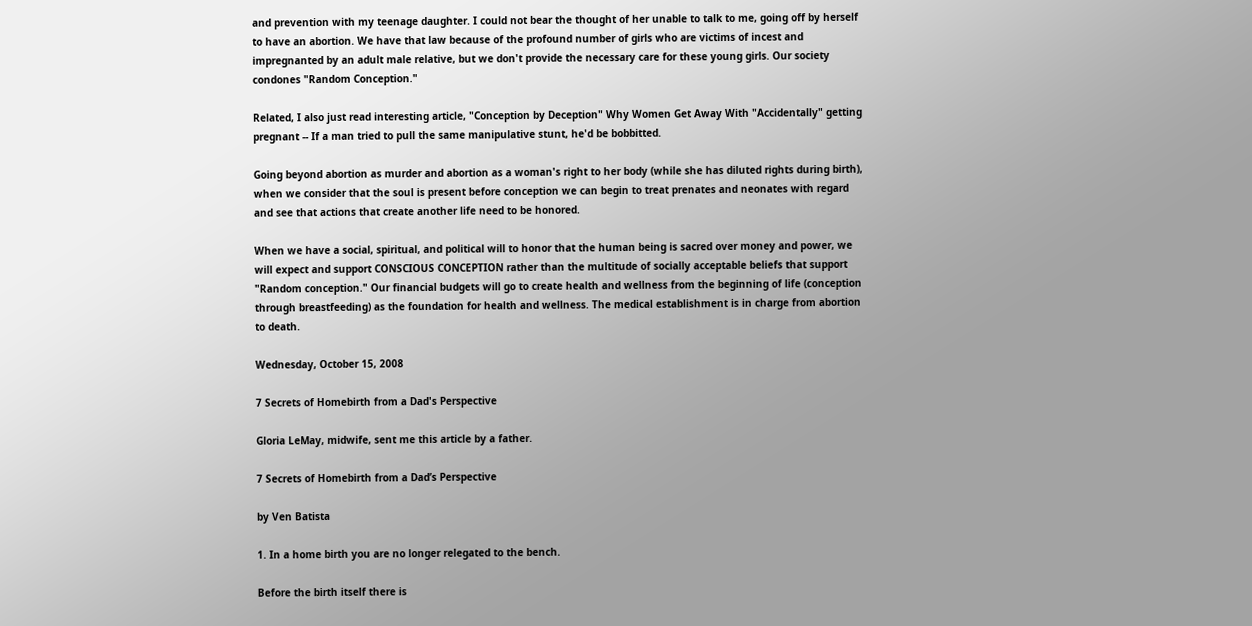and prevention with my teenage daughter. I could not bear the thought of her unable to talk to me, going off by herself to have an abortion. We have that law because of the profound number of girls who are victims of incest and impregnanted by an adult male relative, but we don't provide the necessary care for these young girls. Our society condones "Random Conception."

Related, I also just read interesting article, "Conception by Deception" Why Women Get Away With "Accidentally" getting pregnant -- If a man tried to pull the same manipulative stunt, he'd be bobbitted.

Going beyond abortion as murder and abortion as a woman's right to her body (while she has diluted rights during birth), when we consider that the soul is present before conception we can begin to treat prenates and neonates with regard and see that actions that create another life need to be honored.

When we have a social, spiritual, and political will to honor that the human being is sacred over money and power, we will expect and support CONSCIOUS CONCEPTION rather than the multitude of socially acceptable beliefs that support "Random conception." Our financial budgets will go to create health and wellness from the beginning of life (conception through breastfeeding) as the foundation for health and wellness. The medical establishment is in charge from abortion to death.

Wednesday, October 15, 2008

7 Secrets of Homebirth from a Dad's Perspective

Gloria LeMay, midwife, sent me this article by a father.

7 Secrets of Homebirth from a Dad’s Perspective

by Ven Batista

1. In a home birth you are no longer relegated to the bench.

Before the birth itself there is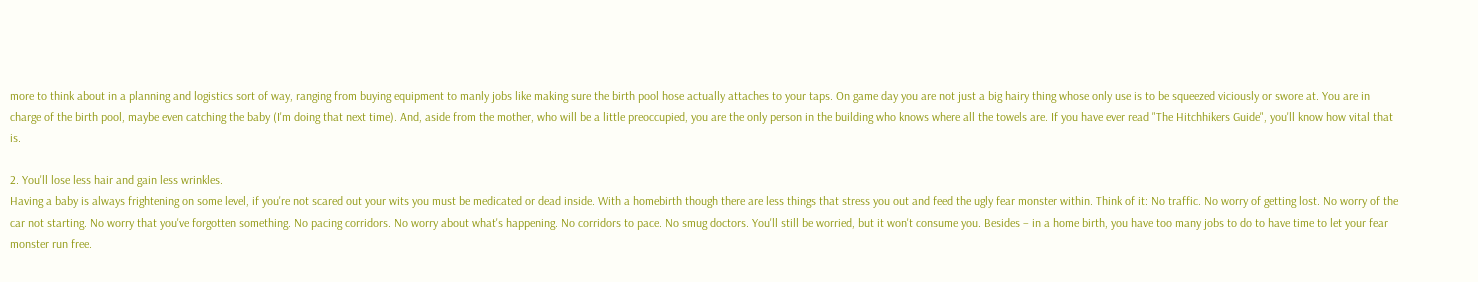more to think about in a planning and logistics sort of way, ranging from buying equipment to manly jobs like making sure the birth pool hose actually attaches to your taps. On game day you are not just a big hairy thing whose only use is to be squeezed viciously or swore at. You are in charge of the birth pool, maybe even catching the baby (I'm doing that next time). And, aside from the mother, who will be a little preoccupied, you are the only person in the building who knows where all the towels are. If you have ever read "The Hitchhikers Guide", you'll know how vital that is.

2. You'll lose less hair and gain less wrinkles.
Having a baby is always frightening on some level, if you're not scared out your wits you must be medicated or dead inside. With a homebirth though there are less things that stress you out and feed the ugly fear monster within. Think of it: No traffic. No worry of getting lost. No worry of the car not starting. No worry that you've forgotten something. No pacing corridors. No worry about what's happening. No corridors to pace. No smug doctors. You'll still be worried, but it won't consume you. Besides – in a home birth, you have too many jobs to do to have time to let your fear monster run free.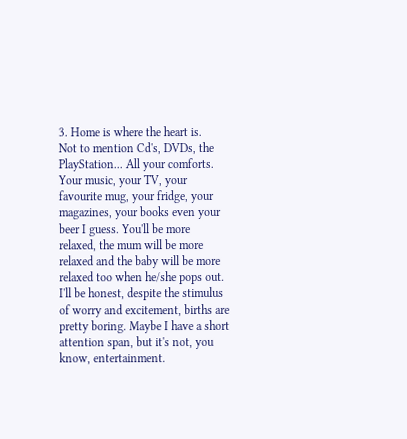3. Home is where the heart is.
Not to mention Cd's, DVDs, the PlayStation... All your comforts. Your music, your TV, your favourite mug, your fridge, your magazines, your books even your beer I guess. You'll be more relaxed, the mum will be more relaxed and the baby will be more relaxed too when he/she pops out. I'll be honest, despite the stimulus of worry and excitement, births are pretty boring. Maybe I have a short attention span, but it's not, you know, entertainment.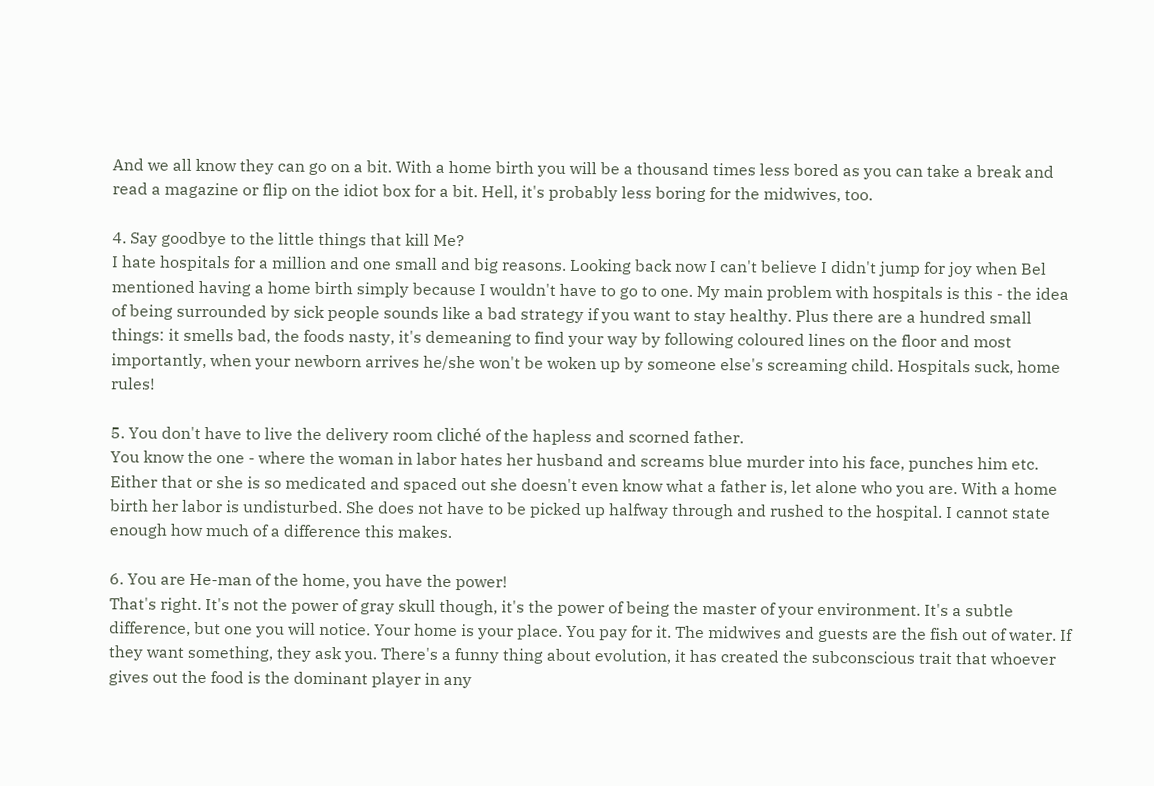And we all know they can go on a bit. With a home birth you will be a thousand times less bored as you can take a break and read a magazine or flip on the idiot box for a bit. Hell, it's probably less boring for the midwives, too.

4. Say goodbye to the little things that kill Me?
I hate hospitals for a million and one small and big reasons. Looking back now I can't believe I didn't jump for joy when Bel mentioned having a home birth simply because I wouldn't have to go to one. My main problem with hospitals is this - the idea of being surrounded by sick people sounds like a bad strategy if you want to stay healthy. Plus there are a hundred small things: it smells bad, the foods nasty, it's demeaning to find your way by following coloured lines on the floor and most importantly, when your newborn arrives he/she won't be woken up by someone else's screaming child. Hospitals suck, home rules!

5. You don't have to live the delivery room cliché of the hapless and scorned father.
You know the one - where the woman in labor hates her husband and screams blue murder into his face, punches him etc. Either that or she is so medicated and spaced out she doesn't even know what a father is, let alone who you are. With a home birth her labor is undisturbed. She does not have to be picked up halfway through and rushed to the hospital. I cannot state enough how much of a difference this makes.

6. You are He-man of the home, you have the power!
That's right. It's not the power of gray skull though, it's the power of being the master of your environment. It's a subtle difference, but one you will notice. Your home is your place. You pay for it. The midwives and guests are the fish out of water. If they want something, they ask you. There's a funny thing about evolution, it has created the subconscious trait that whoever gives out the food is the dominant player in any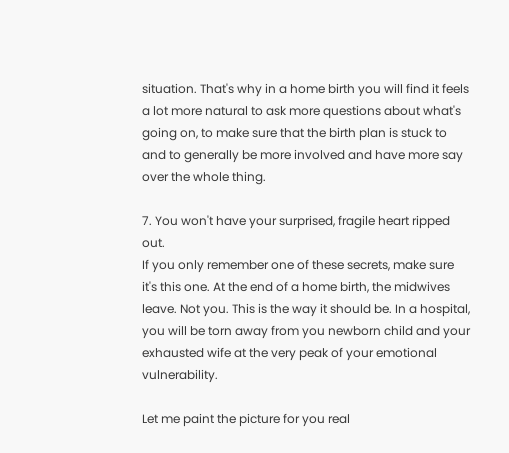situation. That's why in a home birth you will find it feels a lot more natural to ask more questions about what's going on, to make sure that the birth plan is stuck to and to generally be more involved and have more say over the whole thing.

7. You won't have your surprised, fragile heart ripped out.
If you only remember one of these secrets, make sure it's this one. At the end of a home birth, the midwives leave. Not you. This is the way it should be. In a hospital, you will be torn away from you newborn child and your exhausted wife at the very peak of your emotional vulnerability.

Let me paint the picture for you real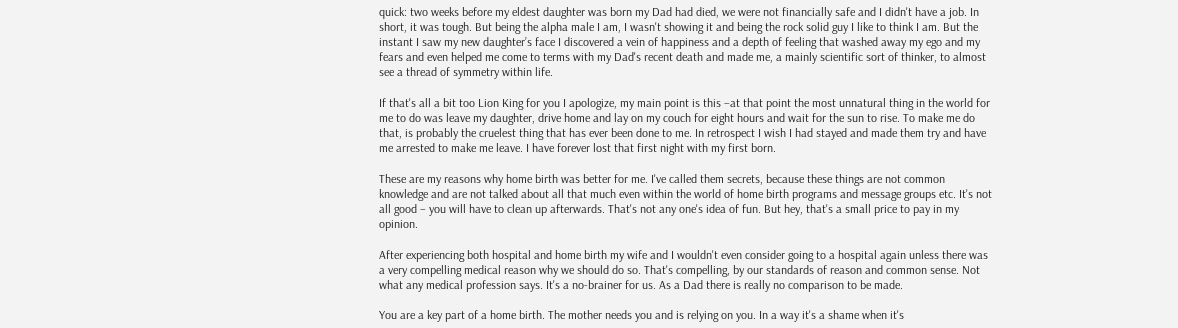quick: two weeks before my eldest daughter was born my Dad had died, we were not financially safe and I didn't have a job. In short, it was tough. But being the alpha male I am, I wasn't showing it and being the rock solid guy I like to think I am. But the instant I saw my new daughter’s face I discovered a vein of happiness and a depth of feeling that washed away my ego and my fears and even helped me come to terms with my Dad's recent death and made me, a mainly scientific sort of thinker, to almost see a thread of symmetry within life.

If that's all a bit too Lion King for you I apologize, my main point is this –at that point the most unnatural thing in the world for me to do was leave my daughter, drive home and lay on my couch for eight hours and wait for the sun to rise. To make me do that, is probably the cruelest thing that has ever been done to me. In retrospect I wish I had stayed and made them try and have me arrested to make me leave. I have forever lost that first night with my first born.

These are my reasons why home birth was better for me. I've called them secrets, because these things are not common knowledge and are not talked about all that much even within the world of home birth programs and message groups etc. It's not all good – you will have to clean up afterwards. That's not any one's idea of fun. But hey, that's a small price to pay in my opinion.

After experiencing both hospital and home birth my wife and I wouldn't even consider going to a hospital again unless there was a very compelling medical reason why we should do so. That's compelling, by our standards of reason and common sense. Not what any medical profession says. It's a no-brainer for us. As a Dad there is really no comparison to be made.

You are a key part of a home birth. The mother needs you and is relying on you. In a way it's a shame when it's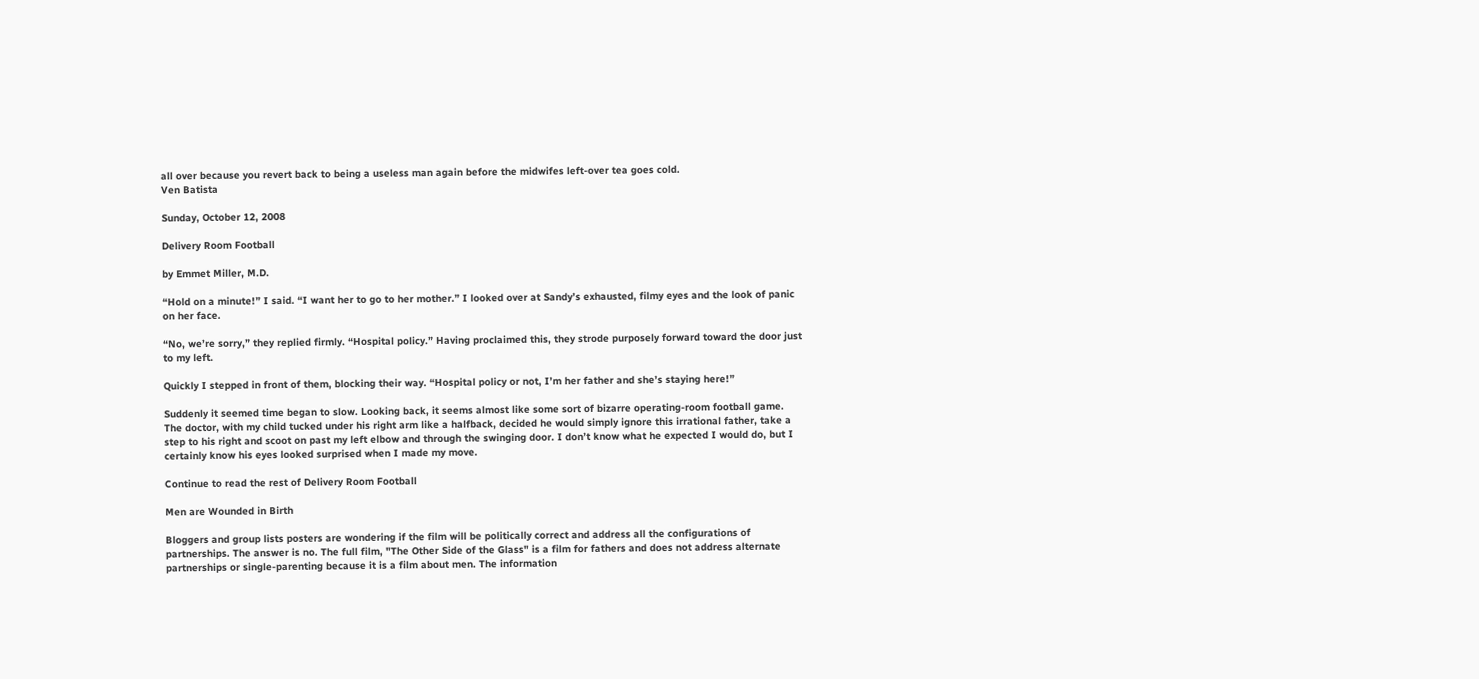all over because you revert back to being a useless man again before the midwifes left-over tea goes cold.
Ven Batista

Sunday, October 12, 2008

Delivery Room Football

by Emmet Miller, M.D.

“Hold on a minute!” I said. “I want her to go to her mother.” I looked over at Sandy’s exhausted, filmy eyes and the look of panic on her face.

“No, we’re sorry,” they replied firmly. “Hospital policy.” Having proclaimed this, they strode purposely forward toward the door just to my left.

Quickly I stepped in front of them, blocking their way. “Hospital policy or not, I’m her father and she’s staying here!”

Suddenly it seemed time began to slow. Looking back, it seems almost like some sort of bizarre operating-room football game. The doctor, with my child tucked under his right arm like a halfback, decided he would simply ignore this irrational father, take a step to his right and scoot on past my left elbow and through the swinging door. I don’t know what he expected I would do, but I certainly know his eyes looked surprised when I made my move.

Continue to read the rest of Delivery Room Football

Men are Wounded in Birth

Bloggers and group lists posters are wondering if the film will be politically correct and address all the configurations of partnerships. The answer is no. The full film, "The Other Side of the Glass" is a film for fathers and does not address alternate partnerships or single-parenting because it is a film about men. The information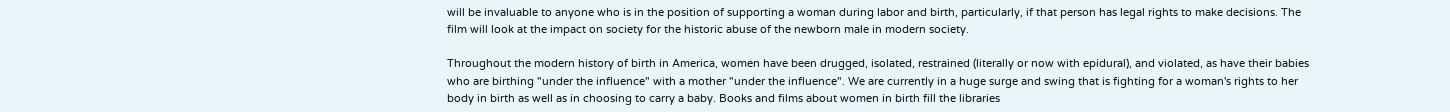will be invaluable to anyone who is in the position of supporting a woman during labor and birth, particularly, if that person has legal rights to make decisions. The film will look at the impact on society for the historic abuse of the newborn male in modern society.

Throughout the modern history of birth in America, women have been drugged, isolated, restrained (literally or now with epidural), and violated, as have their babies who are birthing "under the influence" with a mother "under the influence". We are currently in a huge surge and swing that is fighting for a woman's rights to her body in birth as well as in choosing to carry a baby. Books and films about women in birth fill the libraries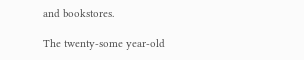and bookstores.

The twenty-some year-old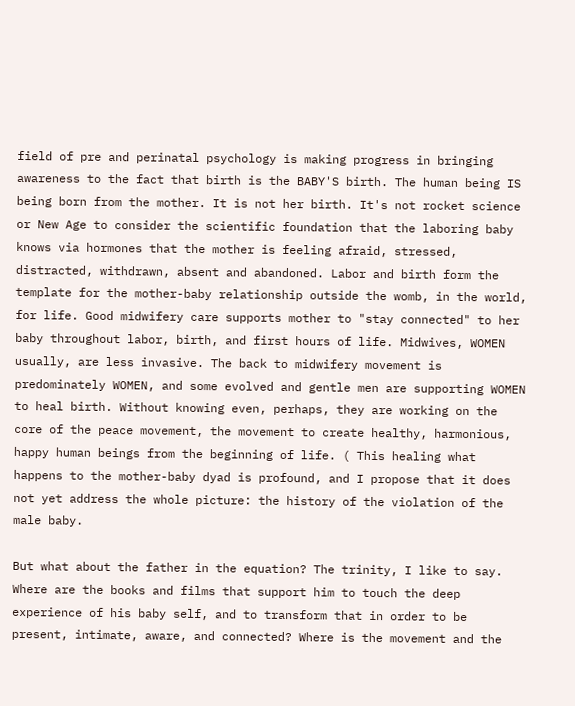field of pre and perinatal psychology is making progress in bringing awareness to the fact that birth is the BABY'S birth. The human being IS being born from the mother. It is not her birth. It's not rocket science or New Age to consider the scientific foundation that the laboring baby knows via hormones that the mother is feeling afraid, stressed, distracted, withdrawn, absent and abandoned. Labor and birth form the template for the mother-baby relationship outside the womb, in the world, for life. Good midwifery care supports mother to "stay connected" to her baby throughout labor, birth, and first hours of life. Midwives, WOMEN usually, are less invasive. The back to midwifery movement is predominately WOMEN, and some evolved and gentle men are supporting WOMEN to heal birth. Without knowing even, perhaps, they are working on the core of the peace movement, the movement to create healthy, harmonious, happy human beings from the beginning of life. ( This healing what happens to the mother-baby dyad is profound, and I propose that it does not yet address the whole picture: the history of the violation of the male baby.

But what about the father in the equation? The trinity, I like to say. Where are the books and films that support him to touch the deep experience of his baby self, and to transform that in order to be present, intimate, aware, and connected? Where is the movement and the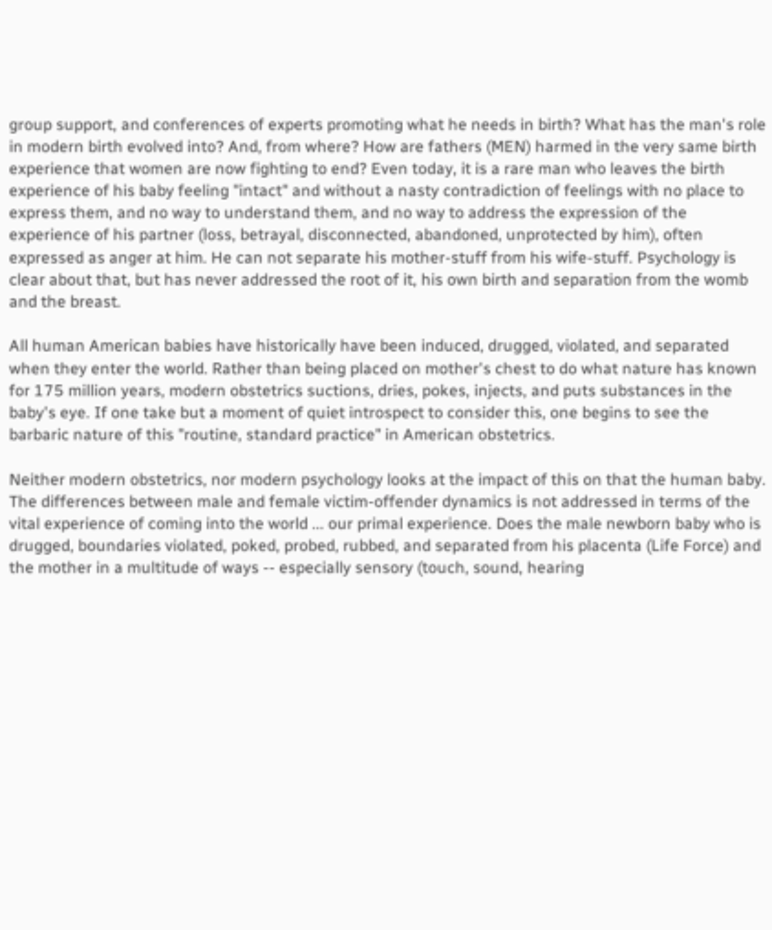group support, and conferences of experts promoting what he needs in birth? What has the man's role in modern birth evolved into? And, from where? How are fathers (MEN) harmed in the very same birth experience that women are now fighting to end? Even today, it is a rare man who leaves the birth experience of his baby feeling "intact" and without a nasty contradiction of feelings with no place to express them, and no way to understand them, and no way to address the expression of the experience of his partner (loss, betrayal, disconnected, abandoned, unprotected by him), often expressed as anger at him. He can not separate his mother-stuff from his wife-stuff. Psychology is clear about that, but has never addressed the root of it, his own birth and separation from the womb and the breast.

All human American babies have historically have been induced, drugged, violated, and separated when they enter the world. Rather than being placed on mother's chest to do what nature has known for 175 million years, modern obstetrics suctions, dries, pokes, injects, and puts substances in the baby's eye. If one take but a moment of quiet introspect to consider this, one begins to see the barbaric nature of this "routine, standard practice" in American obstetrics.

Neither modern obstetrics, nor modern psychology looks at the impact of this on that the human baby. The differences between male and female victim-offender dynamics is not addressed in terms of the vital experience of coming into the world ... our primal experience. Does the male newborn baby who is drugged, boundaries violated, poked, probed, rubbed, and separated from his placenta (Life Force) and the mother in a multitude of ways -- especially sensory (touch, sound, hearing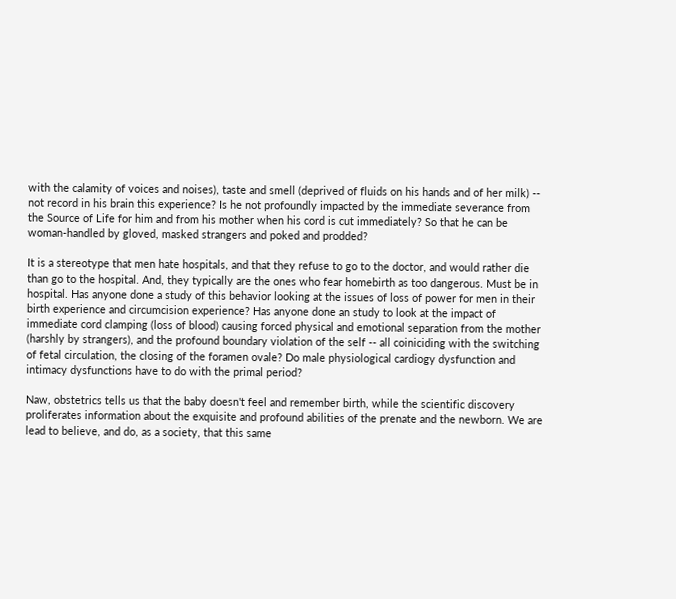with the calamity of voices and noises), taste and smell (deprived of fluids on his hands and of her milk) -- not record in his brain this experience? Is he not profoundly impacted by the immediate severance from the Source of Life for him and from his mother when his cord is cut immediately? So that he can be woman-handled by gloved, masked strangers and poked and prodded?

It is a stereotype that men hate hospitals, and that they refuse to go to the doctor, and would rather die than go to the hospital. And, they typically are the ones who fear homebirth as too dangerous. Must be in hospital. Has anyone done a study of this behavior looking at the issues of loss of power for men in their birth experience and circumcision experience? Has anyone done an study to look at the impact of immediate cord clamping (loss of blood) causing forced physical and emotional separation from the mother (harshly by strangers), and the profound boundary violation of the self -- all coiniciding with the switching of fetal circulation, the closing of the foramen ovale? Do male physiological cardiogy dysfunction and intimacy dysfunctions have to do with the primal period?

Naw, obstetrics tells us that the baby doesn't feel and remember birth, while the scientific discovery proliferates information about the exquisite and profound abilities of the prenate and the newborn. We are lead to believe, and do, as a society, that this same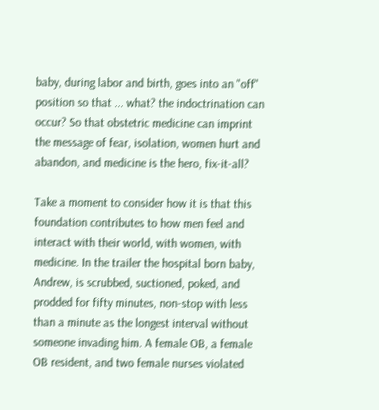baby, during labor and birth, goes into an "off" position so that ... what? the indoctrination can occur? So that obstetric medicine can imprint the message of fear, isolation, women hurt and abandon, and medicine is the hero, fix-it-all?

Take a moment to consider how it is that this foundation contributes to how men feel and interact with their world, with women, with medicine. In the trailer the hospital born baby, Andrew, is scrubbed, suctioned, poked, and prodded for fifty minutes, non-stop with less than a minute as the longest interval without someone invading him. A female OB, a female OB resident, and two female nurses violated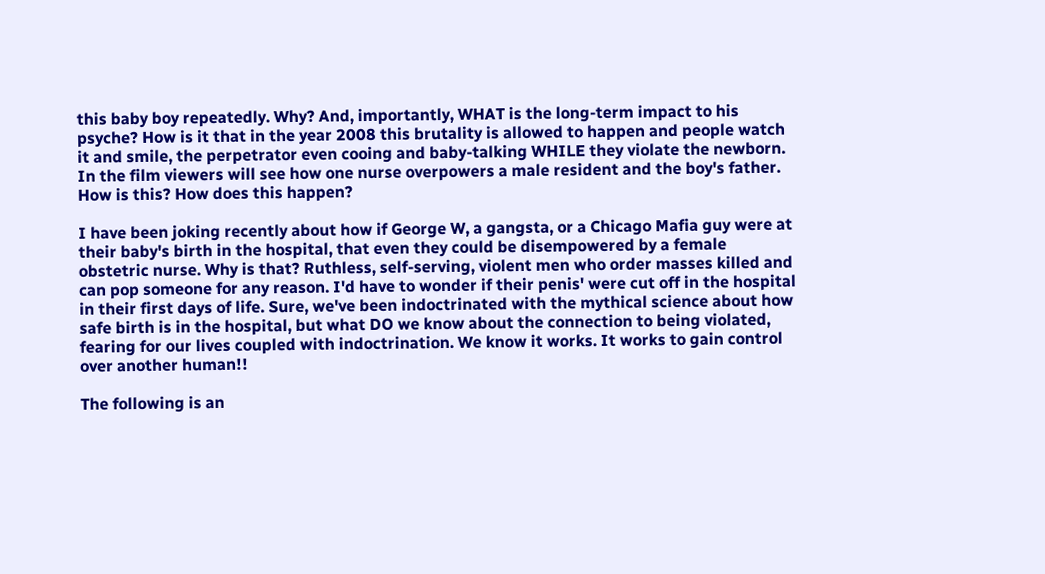this baby boy repeatedly. Why? And, importantly, WHAT is the long-term impact to his psyche? How is it that in the year 2008 this brutality is allowed to happen and people watch it and smile, the perpetrator even cooing and baby-talking WHILE they violate the newborn. In the film viewers will see how one nurse overpowers a male resident and the boy's father. How is this? How does this happen?

I have been joking recently about how if George W, a gangsta, or a Chicago Mafia guy were at their baby's birth in the hospital, that even they could be disempowered by a female obstetric nurse. Why is that? Ruthless, self-serving, violent men who order masses killed and can pop someone for any reason. I'd have to wonder if their penis' were cut off in the hospital in their first days of life. Sure, we've been indoctrinated with the mythical science about how safe birth is in the hospital, but what DO we know about the connection to being violated, fearing for our lives coupled with indoctrination. We know it works. It works to gain control over another human!!

The following is an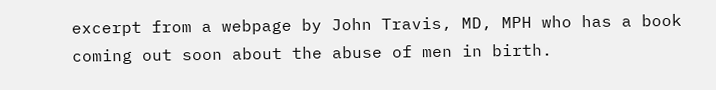excerpt from a webpage by John Travis, MD, MPH who has a book coming out soon about the abuse of men in birth.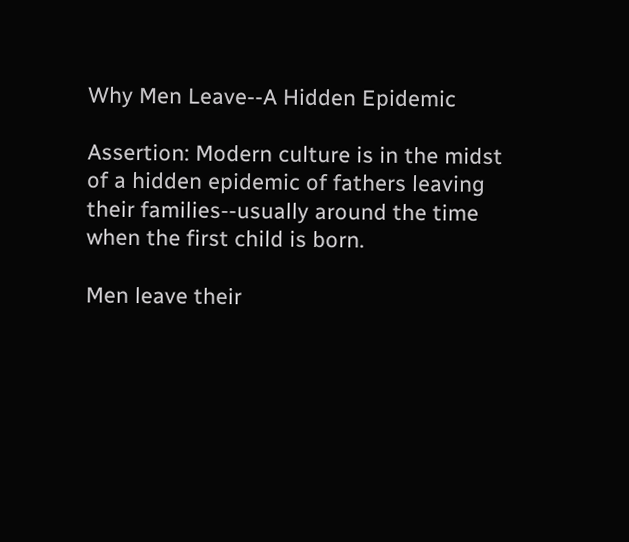Why Men Leave--A Hidden Epidemic

Assertion: Modern culture is in the midst of a hidden epidemic of fathers leaving their families--usually around the time when the first child is born.

Men leave their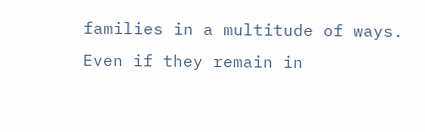families in a multitude of ways. Even if they remain in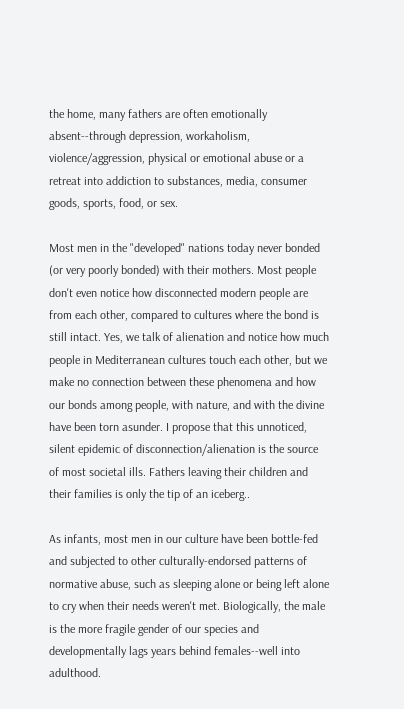the home, many fathers are often emotionally absent--through depression, workaholism, violence/aggression, physical or emotional abuse or a retreat into addiction to substances, media, consumer goods, sports, food, or sex.

Most men in the "developed" nations today never bonded (or very poorly bonded) with their mothers. Most people don't even notice how disconnected modern people are from each other, compared to cultures where the bond is still intact. Yes, we talk of alienation and notice how much people in Mediterranean cultures touch each other, but we make no connection between these phenomena and how our bonds among people, with nature, and with the divine have been torn asunder. I propose that this unnoticed, silent epidemic of disconnection/alienation is the source of most societal ills. Fathers leaving their children and their families is only the tip of an iceberg..

As infants, most men in our culture have been bottle-fed and subjected to other culturally-endorsed patterns of normative abuse, such as sleeping alone or being left alone to cry when their needs weren't met. Biologically, the male is the more fragile gender of our species and developmentally lags years behind females--well into adulthood.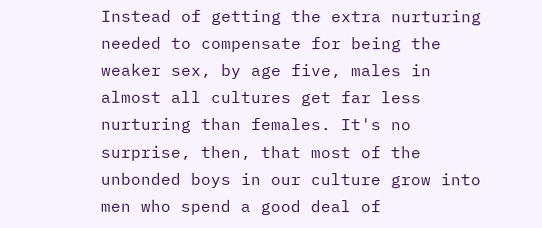Instead of getting the extra nurturing needed to compensate for being the weaker sex, by age five, males in almost all cultures get far less nurturing than females. It's no surprise, then, that most of the unbonded boys in our culture grow into men who spend a good deal of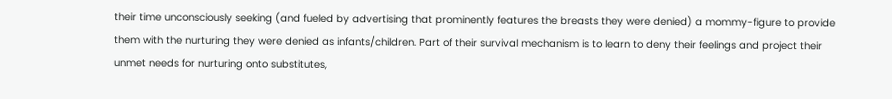their time unconsciously seeking (and fueled by advertising that prominently features the breasts they were denied) a mommy-figure to provide them with the nurturing they were denied as infants/children. Part of their survival mechanism is to learn to deny their feelings and project their unmet needs for nurturing onto substitutes,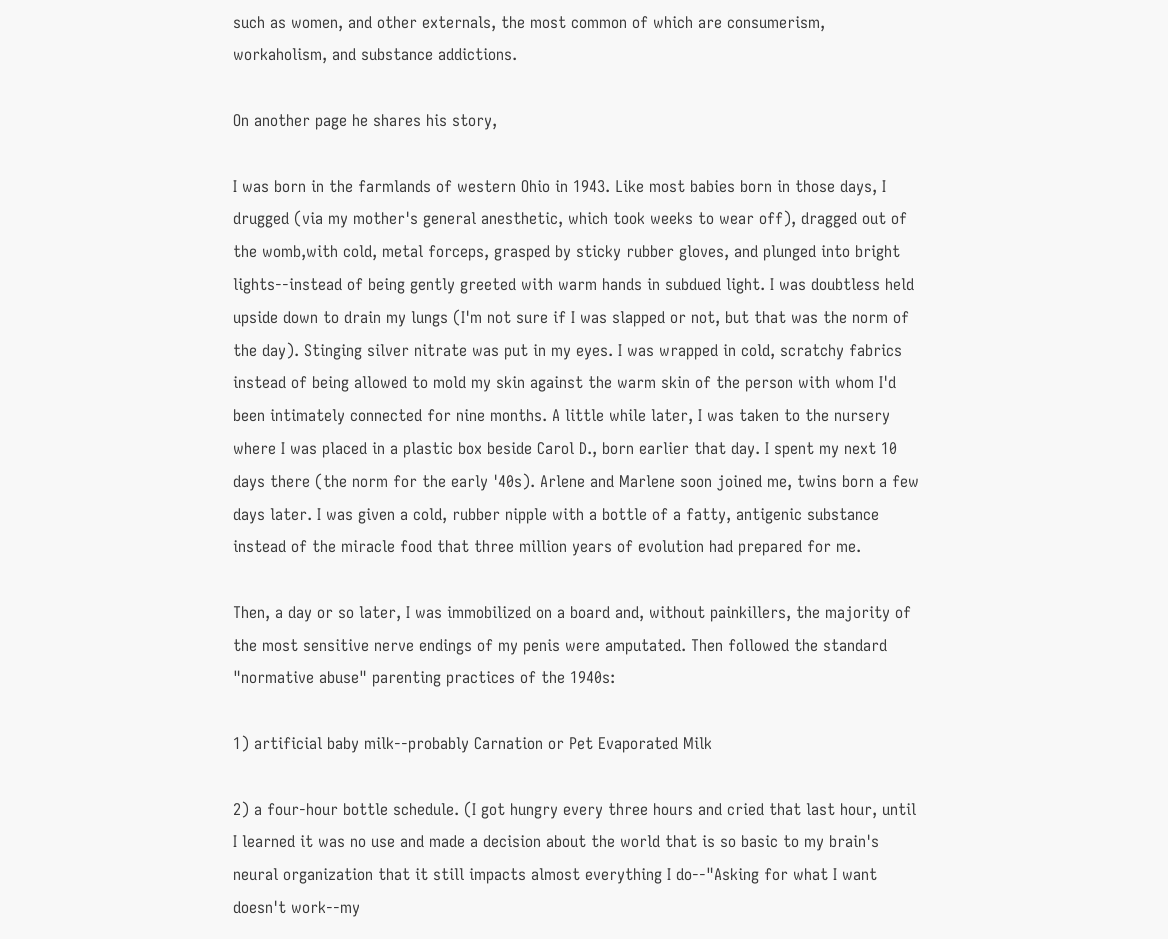such as women, and other externals, the most common of which are consumerism, workaholism, and substance addictions.

On another page he shares his story,

I was born in the farmlands of western Ohio in 1943. Like most babies born in those days, I drugged (via my mother's general anesthetic, which took weeks to wear off), dragged out of the womb,with cold, metal forceps, grasped by sticky rubber gloves, and plunged into bright lights--instead of being gently greeted with warm hands in subdued light. I was doubtless held upside down to drain my lungs (I'm not sure if I was slapped or not, but that was the norm of the day). Stinging silver nitrate was put in my eyes. I was wrapped in cold, scratchy fabrics instead of being allowed to mold my skin against the warm skin of the person with whom I'd been intimately connected for nine months. A little while later, I was taken to the nursery where I was placed in a plastic box beside Carol D., born earlier that day. I spent my next 10 days there (the norm for the early '40s). Arlene and Marlene soon joined me, twins born a few days later. I was given a cold, rubber nipple with a bottle of a fatty, antigenic substance instead of the miracle food that three million years of evolution had prepared for me.

Then, a day or so later, I was immobilized on a board and, without painkillers, the majority of the most sensitive nerve endings of my penis were amputated. Then followed the standard "normative abuse" parenting practices of the 1940s:

1) artificial baby milk--probably Carnation or Pet Evaporated Milk

2) a four-hour bottle schedule. (I got hungry every three hours and cried that last hour, until I learned it was no use and made a decision about the world that is so basic to my brain's neural organization that it still impacts almost everything I do--"Asking for what I want doesn't work--my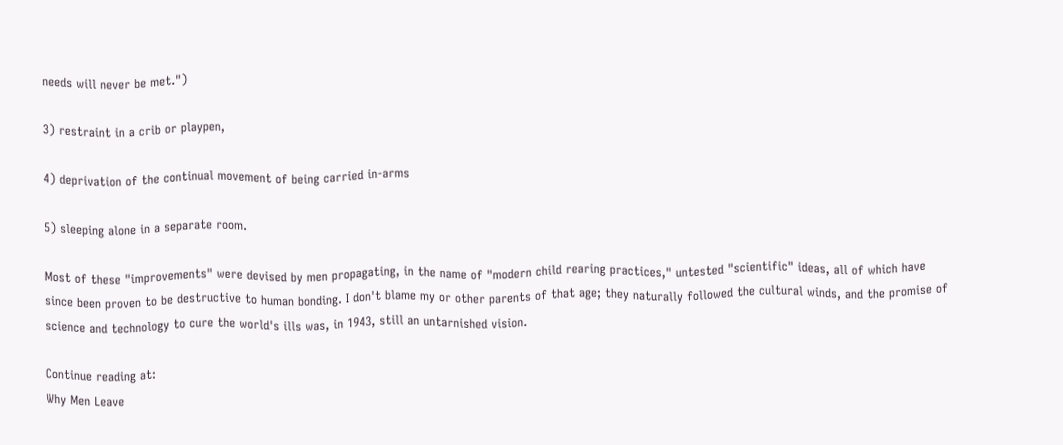needs will never be met.")

3) restraint in a crib or playpen,

4) deprivation of the continual movement of being carried in-arms

5) sleeping alone in a separate room.

Most of these "improvements" were devised by men propagating, in the name of "modern child rearing practices," untested "scientific" ideas, all of which have since been proven to be destructive to human bonding. I don't blame my or other parents of that age; they naturally followed the cultural winds, and the promise of science and technology to cure the world's ills was, in 1943, still an untarnished vision.

Continue reading at:
Why Men Leave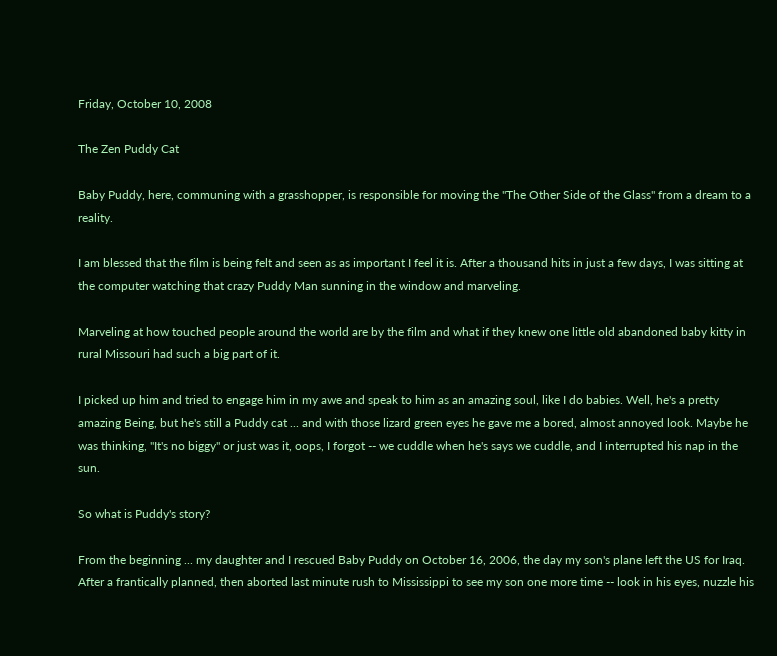Friday, October 10, 2008

The Zen Puddy Cat

Baby Puddy, here, communing with a grasshopper, is responsible for moving the "The Other Side of the Glass" from a dream to a reality.

I am blessed that the film is being felt and seen as as important I feel it is. After a thousand hits in just a few days, I was sitting at the computer watching that crazy Puddy Man sunning in the window and marveling.

Marveling at how touched people around the world are by the film and what if they knew one little old abandoned baby kitty in rural Missouri had such a big part of it.

I picked up him and tried to engage him in my awe and speak to him as an amazing soul, like I do babies. Well, he's a pretty amazing Being, but he's still a Puddy cat ... and with those lizard green eyes he gave me a bored, almost annoyed look. Maybe he was thinking, "It's no biggy" or just was it, oops, I forgot -- we cuddle when he's says we cuddle, and I interrupted his nap in the sun.

So what is Puddy's story?

From the beginning ... my daughter and I rescued Baby Puddy on October 16, 2006, the day my son's plane left the US for Iraq. After a frantically planned, then aborted last minute rush to Mississippi to see my son one more time -- look in his eyes, nuzzle his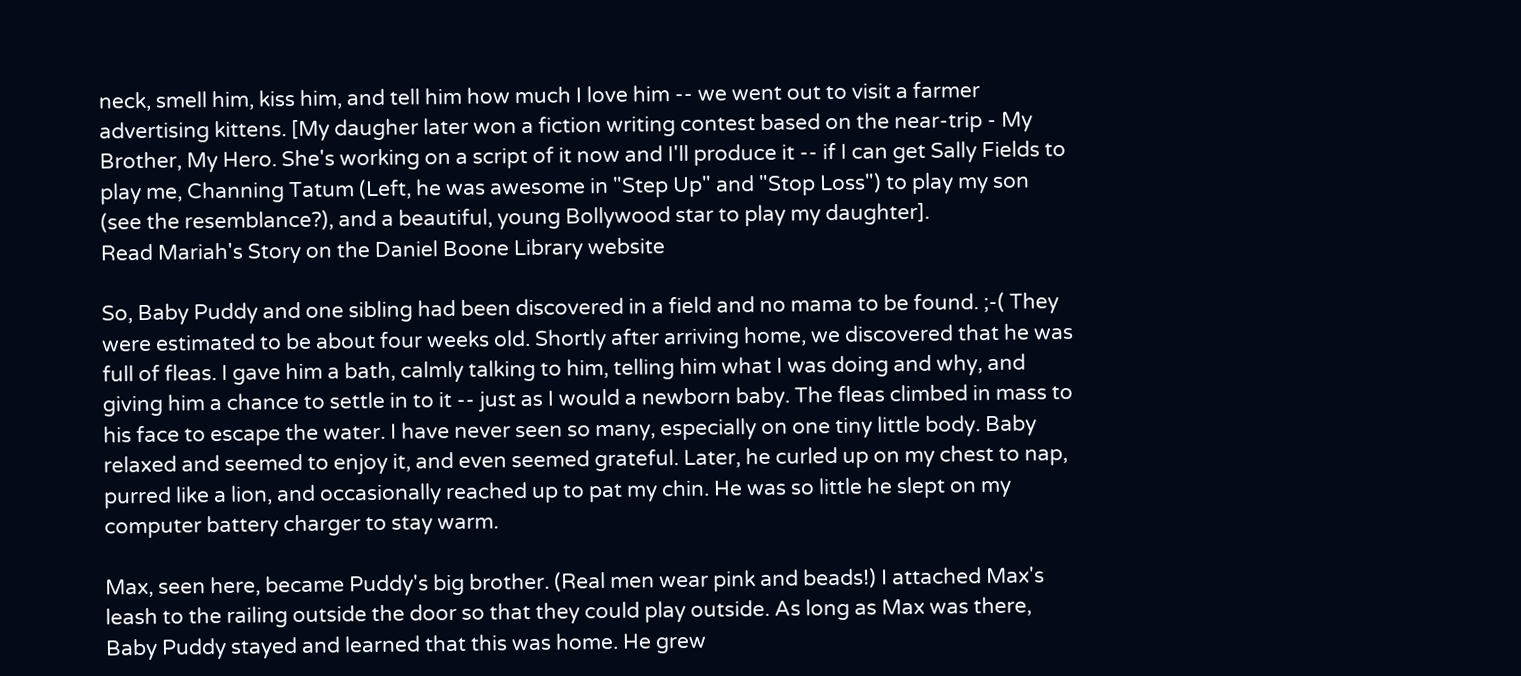neck, smell him, kiss him, and tell him how much I love him -- we went out to visit a farmer advertising kittens. [My daugher later won a fiction writing contest based on the near-trip - My Brother, My Hero. She's working on a script of it now and I'll produce it -- if I can get Sally Fields to play me, Channing Tatum (Left, he was awesome in "Step Up" and "Stop Loss") to play my son (see the resemblance?), and a beautiful, young Bollywood star to play my daughter].
Read Mariah's Story on the Daniel Boone Library website

So, Baby Puddy and one sibling had been discovered in a field and no mama to be found. ;-( They were estimated to be about four weeks old. Shortly after arriving home, we discovered that he was full of fleas. I gave him a bath, calmly talking to him, telling him what I was doing and why, and giving him a chance to settle in to it -- just as I would a newborn baby. The fleas climbed in mass to his face to escape the water. I have never seen so many, especially on one tiny little body. Baby relaxed and seemed to enjoy it, and even seemed grateful. Later, he curled up on my chest to nap, purred like a lion, and occasionally reached up to pat my chin. He was so little he slept on my computer battery charger to stay warm.

Max, seen here, became Puddy's big brother. (Real men wear pink and beads!) I attached Max's leash to the railing outside the door so that they could play outside. As long as Max was there, Baby Puddy stayed and learned that this was home. He grew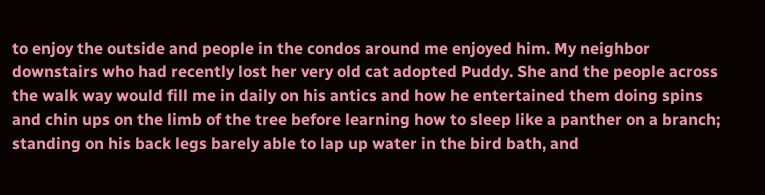to enjoy the outside and people in the condos around me enjoyed him. My neighbor downstairs who had recently lost her very old cat adopted Puddy. She and the people across the walk way would fill me in daily on his antics and how he entertained them doing spins and chin ups on the limb of the tree before learning how to sleep like a panther on a branch; standing on his back legs barely able to lap up water in the bird bath, and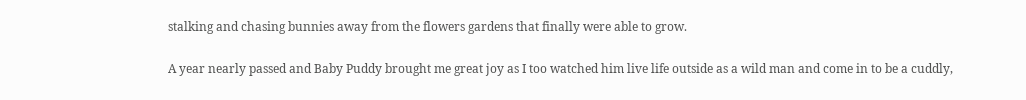stalking and chasing bunnies away from the flowers gardens that finally were able to grow.

A year nearly passed and Baby Puddy brought me great joy as I too watched him live life outside as a wild man and come in to be a cuddly,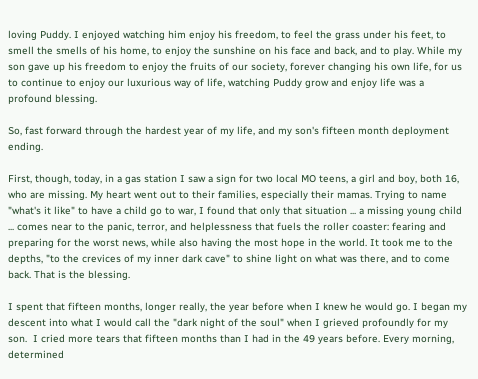loving Puddy. I enjoyed watching him enjoy his freedom, to feel the grass under his feet, to smell the smells of his home, to enjoy the sunshine on his face and back, and to play. While my son gave up his freedom to enjoy the fruits of our society, forever changing his own life, for us to continue to enjoy our luxurious way of life, watching Puddy grow and enjoy life was a profound blessing.

So, fast forward through the hardest year of my life, and my son's fifteen month deployment ending.

First, though, today, in a gas station I saw a sign for two local MO teens, a girl and boy, both 16, who are missing. My heart went out to their families, especially their mamas. Trying to name "what's it like" to have a child go to war, I found that only that situation ... a missing young child ... comes near to the panic, terror, and helplessness that fuels the roller coaster: fearing and preparing for the worst news, while also having the most hope in the world. It took me to the depths, "to the crevices of my inner dark cave" to shine light on what was there, and to come back. That is the blessing.

I spent that fifteen months, longer really, the year before when I knew he would go. I began my descent into what I would call the "dark night of the soul" when I grieved profoundly for my son.  I cried more tears that fifteen months than I had in the 49 years before. Every morning, determined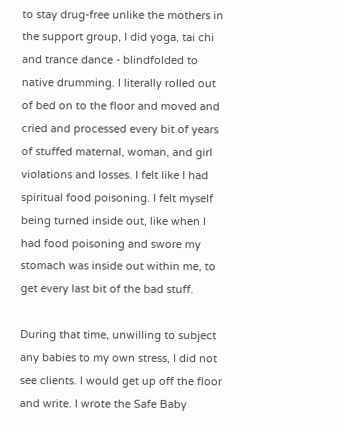to stay drug-free unlike the mothers in the support group, I did yoga, tai chi and trance dance - blindfolded to native drumming. I literally rolled out of bed on to the floor and moved and cried and processed every bit of years of stuffed maternal, woman, and girl violations and losses. I felt like I had spiritual food poisoning. I felt myself being turned inside out, like when I had food poisoning and swore my stomach was inside out within me, to get every last bit of the bad stuff.

During that time, unwilling to subject any babies to my own stress, I did not see clients. I would get up off the floor and write. I wrote the Safe Baby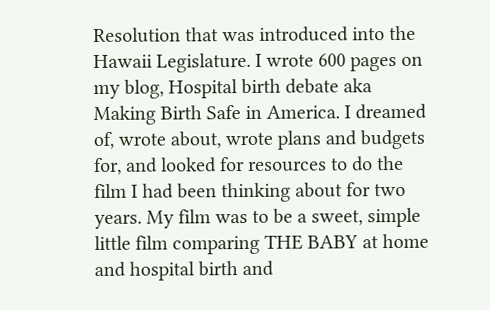Resolution that was introduced into the Hawaii Legislature. I wrote 600 pages on my blog, Hospital birth debate aka Making Birth Safe in America. I dreamed of, wrote about, wrote plans and budgets for, and looked for resources to do the film I had been thinking about for two years. My film was to be a sweet, simple little film comparing THE BABY at home and hospital birth and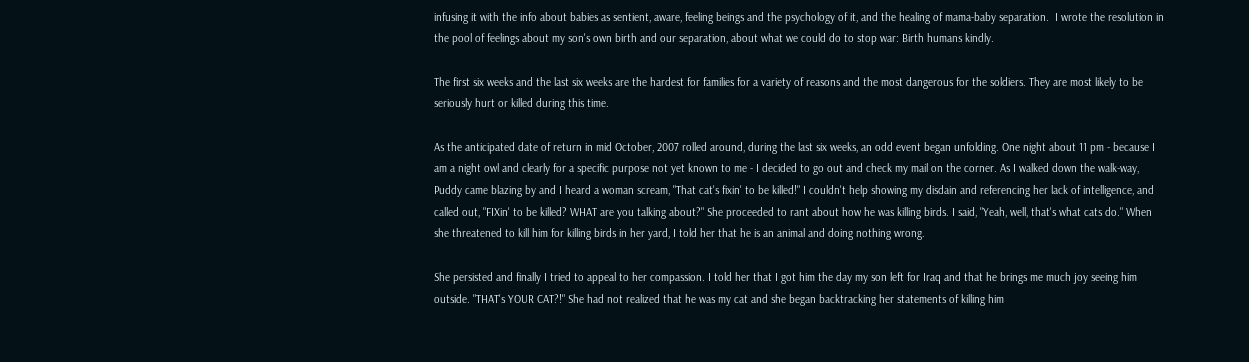infusing it with the info about babies as sentient, aware, feeling beings and the psychology of it, and the healing of mama-baby separation.  I wrote the resolution in the pool of feelings about my son's own birth and our separation, about what we could do to stop war: Birth humans kindly.

The first six weeks and the last six weeks are the hardest for families for a variety of reasons and the most dangerous for the soldiers. They are most likely to be seriously hurt or killed during this time.

As the anticipated date of return in mid October, 2007 rolled around, during the last six weeks, an odd event began unfolding. One night about 11 pm - because I am a night owl and clearly for a specific purpose not yet known to me - I decided to go out and check my mail on the corner. As I walked down the walk-way, Puddy came blazing by and I heard a woman scream, "That cat's fixin' to be killed!" I couldn't help showing my disdain and referencing her lack of intelligence, and called out, "FIXin' to be killed? WHAT are you talking about?" She proceeded to rant about how he was killing birds. I said, "Yeah, well, that's what cats do." When she threatened to kill him for killing birds in her yard, I told her that he is an animal and doing nothing wrong.

She persisted and finally I tried to appeal to her compassion. I told her that I got him the day my son left for Iraq and that he brings me much joy seeing him outside. "THAT's YOUR CAT?!" She had not realized that he was my cat and she began backtracking her statements of killing him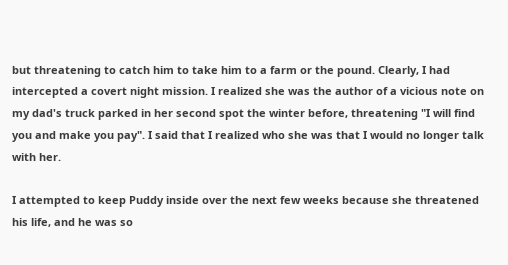but threatening to catch him to take him to a farm or the pound. Clearly, I had intercepted a covert night mission. I realized she was the author of a vicious note on my dad's truck parked in her second spot the winter before, threatening "I will find you and make you pay". I said that I realized who she was that I would no longer talk with her.

I attempted to keep Puddy inside over the next few weeks because she threatened his life, and he was so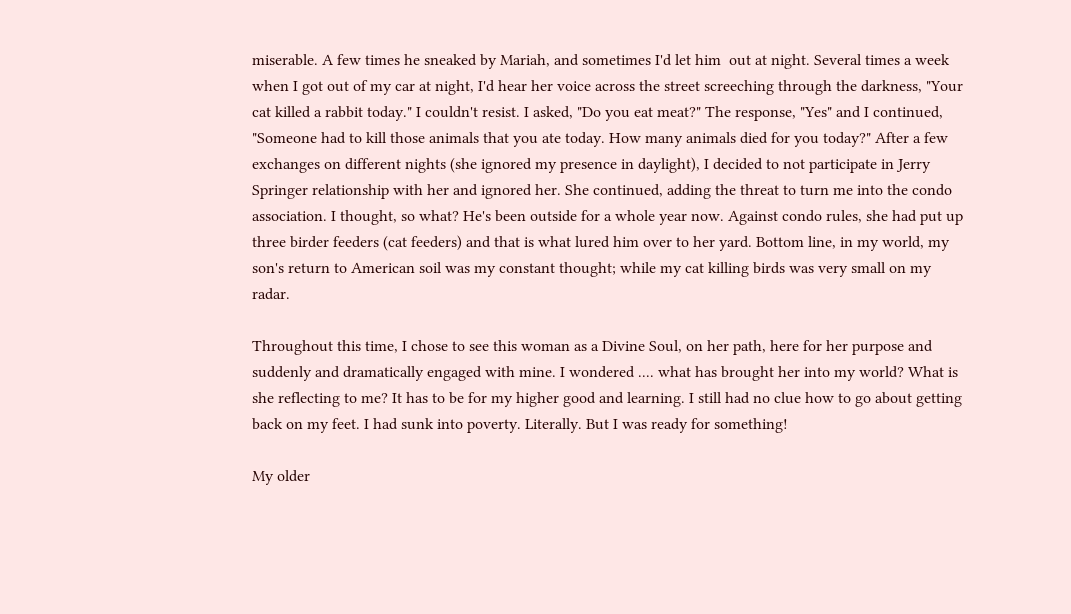miserable. A few times he sneaked by Mariah, and sometimes I'd let him  out at night. Several times a week when I got out of my car at night, I'd hear her voice across the street screeching through the darkness, "Your cat killed a rabbit today." I couldn't resist. I asked, "Do you eat meat?" The response, "Yes" and I continued, "Someone had to kill those animals that you ate today. How many animals died for you today?" After a few exchanges on different nights (she ignored my presence in daylight), I decided to not participate in Jerry Springer relationship with her and ignored her. She continued, adding the threat to turn me into the condo association. I thought, so what? He's been outside for a whole year now. Against condo rules, she had put up three birder feeders (cat feeders) and that is what lured him over to her yard. Bottom line, in my world, my son's return to American soil was my constant thought; while my cat killing birds was very small on my radar.

Throughout this time, I chose to see this woman as a Divine Soul, on her path, here for her purpose and suddenly and dramatically engaged with mine. I wondered .... what has brought her into my world? What is she reflecting to me? It has to be for my higher good and learning. I still had no clue how to go about getting back on my feet. I had sunk into poverty. Literally. But I was ready for something!

My older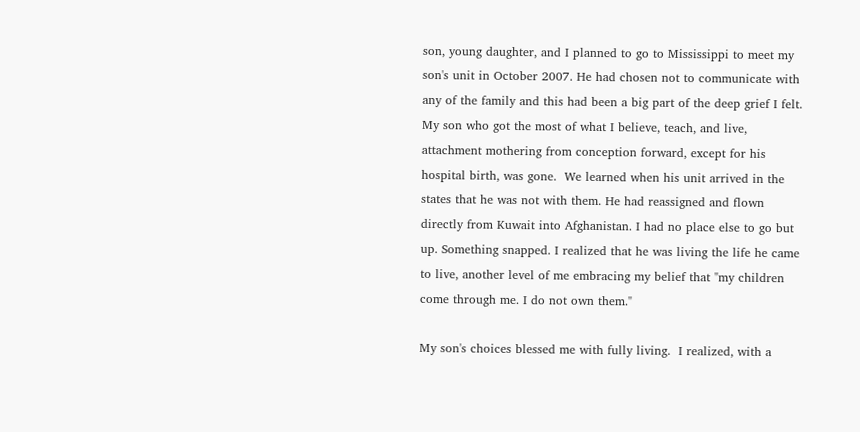son, young daughter, and I planned to go to Mississippi to meet my son's unit in October 2007. He had chosen not to communicate with any of the family and this had been a big part of the deep grief I felt. My son who got the most of what I believe, teach, and live, attachment mothering from conception forward, except for his hospital birth, was gone.  We learned when his unit arrived in the states that he was not with them. He had reassigned and flown directly from Kuwait into Afghanistan. I had no place else to go but up. Something snapped. I realized that he was living the life he came to live, another level of me embracing my belief that "my children come through me. I do not own them."

My son's choices blessed me with fully living.  I realized, with a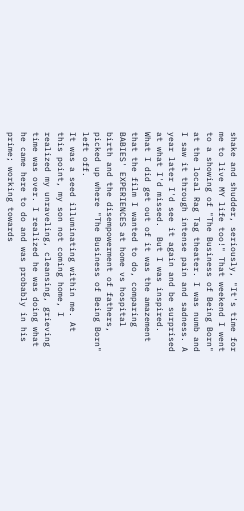shake and shudder, seriously, "It's time for me to live MY life too!" That weekend I went to a showing of "The Business of Being Born" at the local Rag Tag theater. I was numb and I saw it through intense pain and sadness. A year later I'd see it again and be surprised at what I'd missed.  But I was inspired.  What I did get out of it was the amazement that the film I wanted to do, comparing BABIES' EXPERIENCES at home vs hospital birth and the disempowerment of fathers, picked up where "The Business of Being Born" left off.
It was a seed illuminating within me. At this point, my son not coming home, I realized my unraveling, cleansing, grieving time was over. I realized he was doing what he came here to do and was probably in his prime; working towards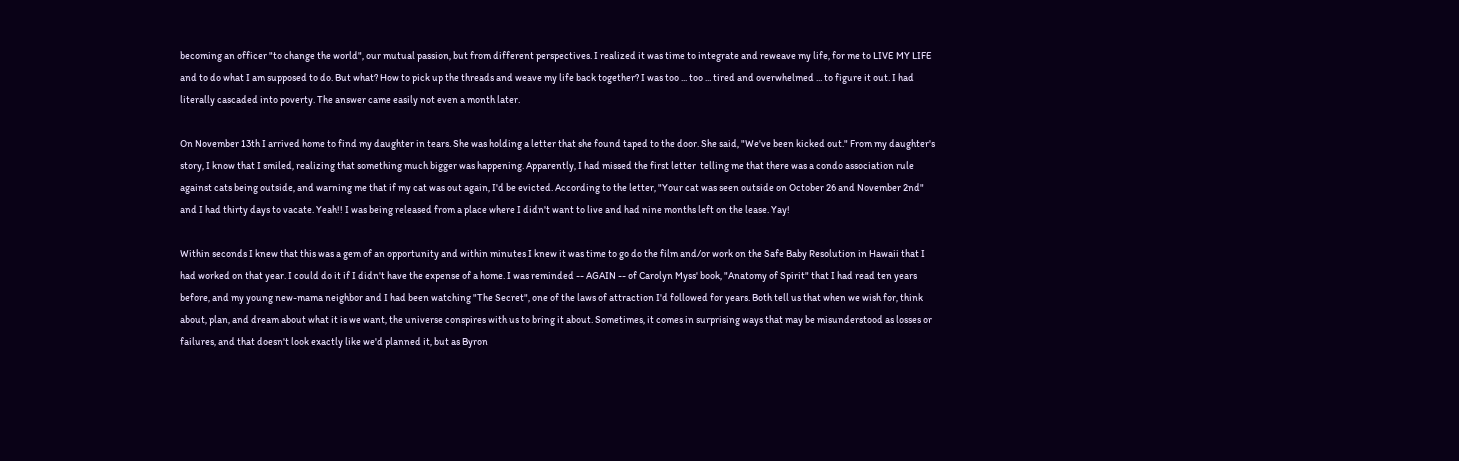becoming an officer "to change the world", our mutual passion, but from different perspectives. I realized it was time to integrate and reweave my life, for me to LIVE MY LIFE and to do what I am supposed to do. But what? How to pick up the threads and weave my life back together? I was too ... too ... tired and overwhelmed ... to figure it out. I had literally cascaded into poverty. The answer came easily not even a month later.

On November 13th I arrived home to find my daughter in tears. She was holding a letter that she found taped to the door. She said, "We've been kicked out." From my daughter's story, I know that I smiled, realizing that something much bigger was happening. Apparently, I had missed the first letter  telling me that there was a condo association rule against cats being outside, and warning me that if my cat was out again, I'd be evicted. According to the letter, "Your cat was seen outside on October 26 and November 2nd" and I had thirty days to vacate. Yeah!! I was being released from a place where I didn't want to live and had nine months left on the lease. Yay!

Within seconds I knew that this was a gem of an opportunity and within minutes I knew it was time to go do the film and/or work on the Safe Baby Resolution in Hawaii that I had worked on that year. I could do it if I didn't have the expense of a home. I was reminded -- AGAIN -- of Carolyn Myss' book, "Anatomy of Spirit" that I had read ten years before, and my young new-mama neighbor and I had been watching "The Secret", one of the laws of attraction I'd followed for years. Both tell us that when we wish for, think about, plan, and dream about what it is we want, the universe conspires with us to bring it about. Sometimes, it comes in surprising ways that may be misunderstood as losses or failures, and that doesn't look exactly like we'd planned it, but as Byron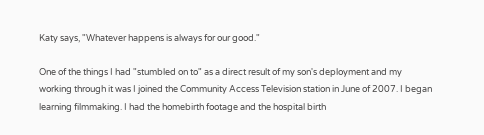Katy says, "Whatever happens is always for our good."

One of the things I had "stumbled on to" as a direct result of my son's deployment and my working through it was I joined the Community Access Television station in June of 2007. I began learning filmmaking. I had the homebirth footage and the hospital birth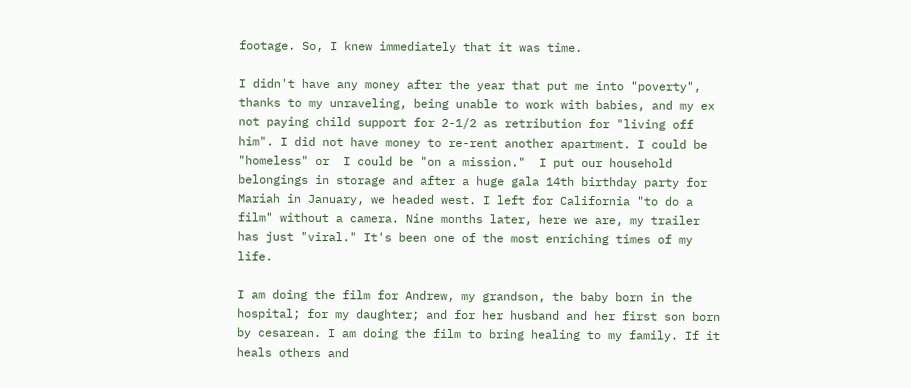footage. So, I knew immediately that it was time.

I didn't have any money after the year that put me into "poverty", thanks to my unraveling, being unable to work with babies, and my ex not paying child support for 2-1/2 as retribution for "living off him". I did not have money to re-rent another apartment. I could be "homeless" or  I could be "on a mission."  I put our household belongings in storage and after a huge gala 14th birthday party for Mariah in January, we headed west. I left for California "to do a film" without a camera. Nine months later, here we are, my trailer has just "viral." It's been one of the most enriching times of my life.

I am doing the film for Andrew, my grandson, the baby born in the hospital; for my daughter; and for her husband and her first son born by cesarean. I am doing the film to bring healing to my family. If it heals others and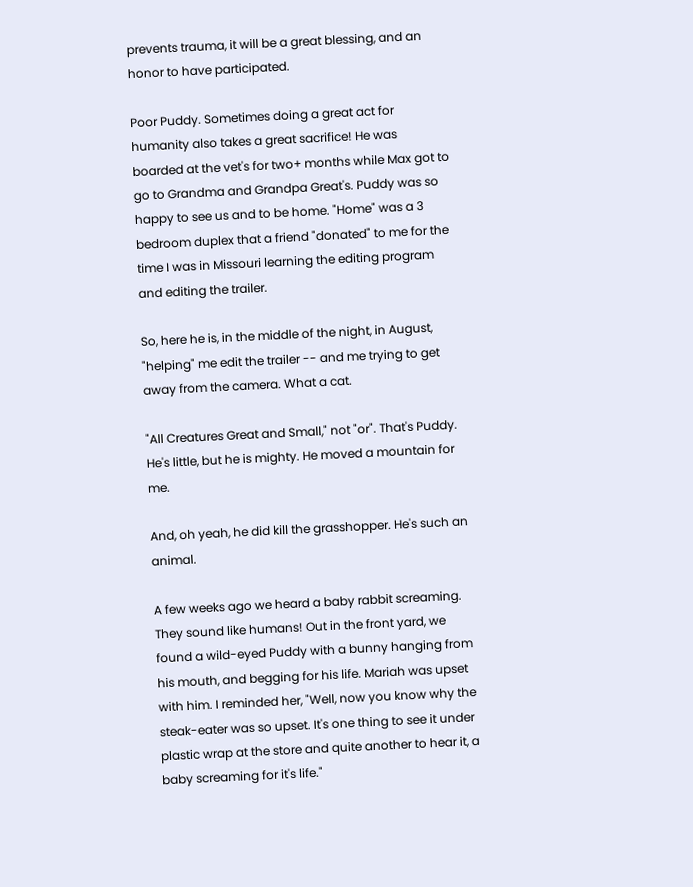prevents trauma, it will be a great blessing, and an honor to have participated.

Poor Puddy. Sometimes doing a great act for humanity also takes a great sacrifice! He was boarded at the vet's for two+ months while Max got to go to Grandma and Grandpa Great's. Puddy was so happy to see us and to be home. "Home" was a 3 bedroom duplex that a friend "donated" to me for the time I was in Missouri learning the editing program and editing the trailer.

So, here he is, in the middle of the night, in August, "helping" me edit the trailer -- and me trying to get away from the camera. What a cat.

"All Creatures Great and Small," not "or". That's Puddy. He's little, but he is mighty. He moved a mountain for me.

And, oh yeah, he did kill the grasshopper. He's such an animal.

A few weeks ago we heard a baby rabbit screaming. They sound like humans! Out in the front yard, we found a wild-eyed Puddy with a bunny hanging from his mouth, and begging for his life. Mariah was upset with him. I reminded her, "Well, now you know why the steak-eater was so upset. It's one thing to see it under plastic wrap at the store and quite another to hear it, a baby screaming for it's life."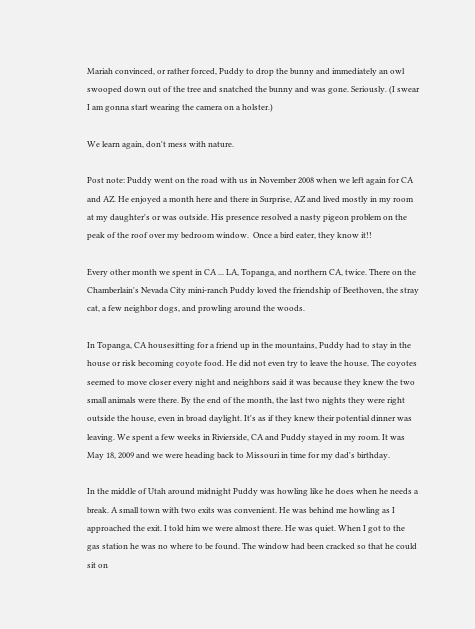Mariah convinced, or rather forced, Puddy to drop the bunny and immediately an owl swooped down out of the tree and snatched the bunny and was gone. Seriously. (I swear I am gonna start wearing the camera on a holster.)

We learn again, don't mess with nature.

Post note: Puddy went on the road with us in November 2008 when we left again for CA and AZ. He enjoyed a month here and there in Surprise, AZ and lived mostly in my room at my daughter's or was outside. His presence resolved a nasty pigeon problem on the peak of the roof over my bedroom window.  Once a bird eater, they know it!!

Every other month we spent in CA ... LA, Topanga, and northern CA, twice. There on the Chamberlain's Nevada City mini-ranch Puddy loved the friendship of Beethoven, the stray cat, a few neighbor dogs, and prowling around the woods.

In Topanga, CA housesitting for a friend up in the mountains, Puddy had to stay in the house or risk becoming coyote food. He did not even try to leave the house. The coyotes seemed to move closer every night and neighbors said it was because they knew the two small animals were there. By the end of the month, the last two nights they were right outside the house, even in broad daylight. It's as if they knew their potential dinner was leaving. We spent a few weeks in Rivierside, CA and Puddy stayed in my room. It was May 18, 2009 and we were heading back to Missouri in time for my dad's birthday.

In the middle of Utah around midnight Puddy was howling like he does when he needs a break. A small town with two exits was convenient. He was behind me howling as I approached the exit. I told him we were almost there. He was quiet. When I got to the gas station he was no where to be found. The window had been cracked so that he could sit on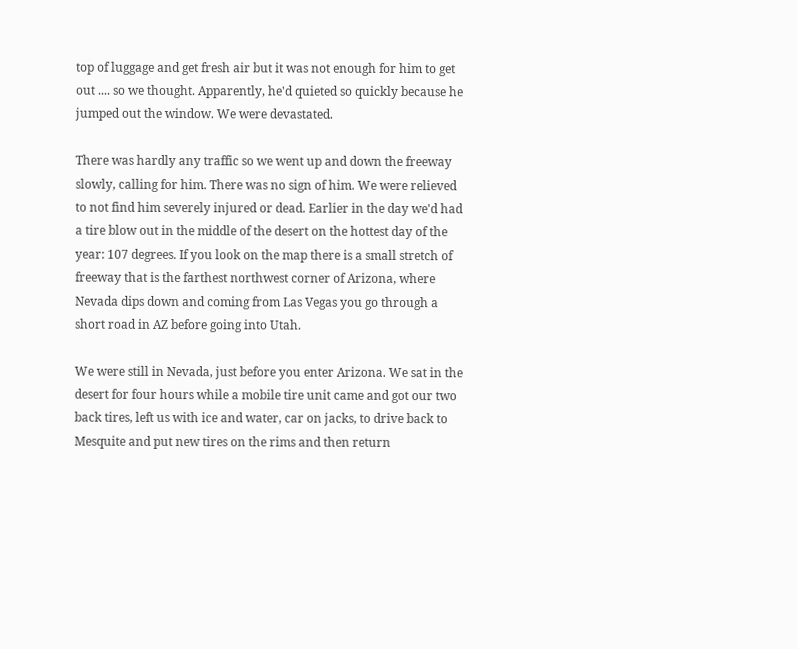top of luggage and get fresh air but it was not enough for him to get out .... so we thought. Apparently, he'd quieted so quickly because he jumped out the window. We were devastated.

There was hardly any traffic so we went up and down the freeway slowly, calling for him. There was no sign of him. We were relieved to not find him severely injured or dead. Earlier in the day we'd had a tire blow out in the middle of the desert on the hottest day of the year: 107 degrees. If you look on the map there is a small stretch of freeway that is the farthest northwest corner of Arizona, where Nevada dips down and coming from Las Vegas you go through a short road in AZ before going into Utah.

We were still in Nevada, just before you enter Arizona. We sat in the desert for four hours while a mobile tire unit came and got our two back tires, left us with ice and water, car on jacks, to drive back to Mesquite and put new tires on the rims and then return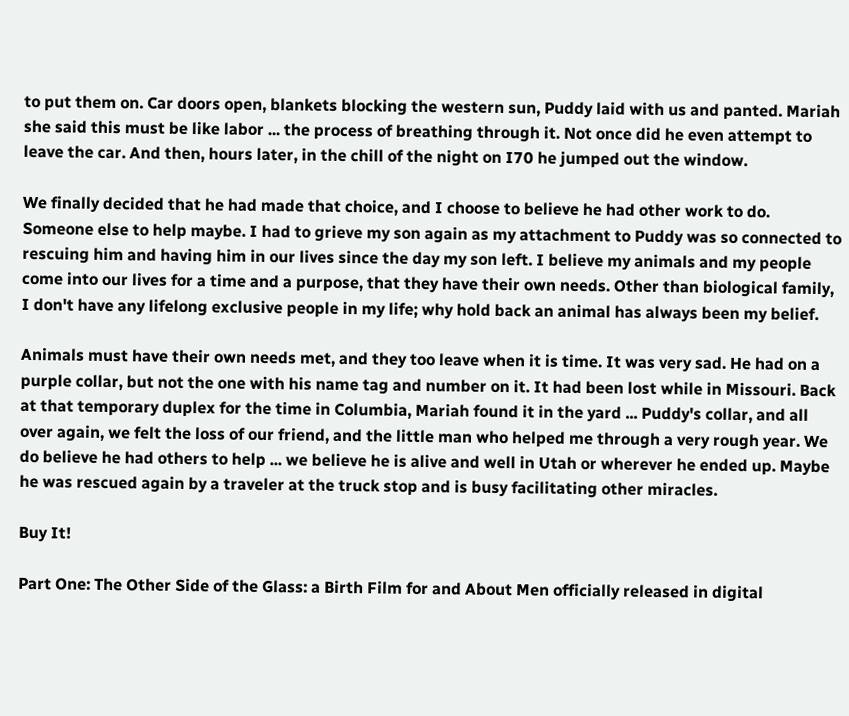to put them on. Car doors open, blankets blocking the western sun, Puddy laid with us and panted. Mariah she said this must be like labor ... the process of breathing through it. Not once did he even attempt to leave the car. And then, hours later, in the chill of the night on I70 he jumped out the window.

We finally decided that he had made that choice, and I choose to believe he had other work to do. Someone else to help maybe. I had to grieve my son again as my attachment to Puddy was so connected to rescuing him and having him in our lives since the day my son left. I believe my animals and my people come into our lives for a time and a purpose, that they have their own needs. Other than biological family, I don't have any lifelong exclusive people in my life; why hold back an animal has always been my belief.

Animals must have their own needs met, and they too leave when it is time. It was very sad. He had on a purple collar, but not the one with his name tag and number on it. It had been lost while in Missouri. Back at that temporary duplex for the time in Columbia, Mariah found it in the yard ... Puddy's collar, and all over again, we felt the loss of our friend, and the little man who helped me through a very rough year. We do believe he had others to help ... we believe he is alive and well in Utah or wherever he ended up. Maybe he was rescued again by a traveler at the truck stop and is busy facilitating other miracles.

Buy It!

Part One: The Other Side of the Glass: a Birth Film for and About Men officially released in digital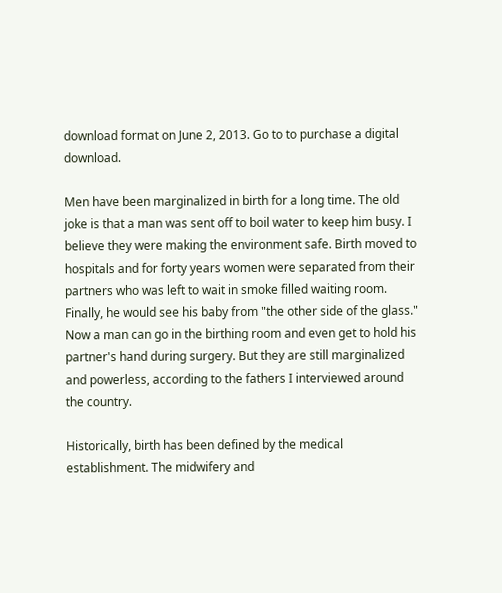download format on June 2, 2013. Go to to purchase a digital download.

Men have been marginalized in birth for a long time. The old joke is that a man was sent off to boil water to keep him busy. I believe they were making the environment safe. Birth moved to hospitals and for forty years women were separated from their partners who was left to wait in smoke filled waiting room. Finally, he would see his baby from "the other side of the glass." Now a man can go in the birthing room and even get to hold his partner's hand during surgery. But they are still marginalized and powerless, according to the fathers I interviewed around the country.

Historically, birth has been defined by the medical establishment. The midwifery and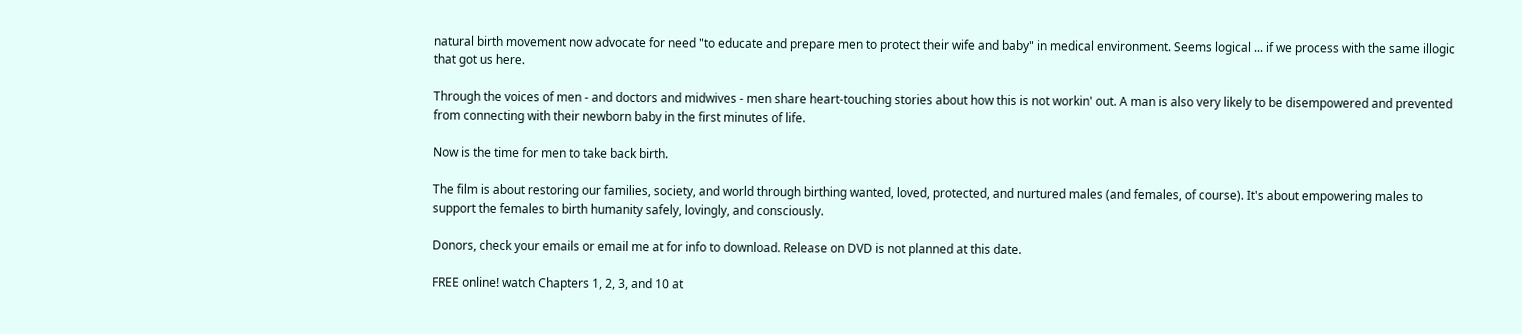natural birth movement now advocate for need "to educate and prepare men to protect their wife and baby" in medical environment. Seems logical ... if we process with the same illogic that got us here.

Through the voices of men - and doctors and midwives - men share heart-touching stories about how this is not workin' out. A man is also very likely to be disempowered and prevented from connecting with their newborn baby in the first minutes of life.

Now is the time for men to take back birth.

The film is about restoring our families, society, and world through birthing wanted, loved, protected, and nurtured males (and females, of course). It's about empowering males to support the females to birth humanity safely, lovingly, and consciously.

Donors, check your emails or email me at for info to download. Release on DVD is not planned at this date.

FREE online! watch Chapters 1, 2, 3, and 10 at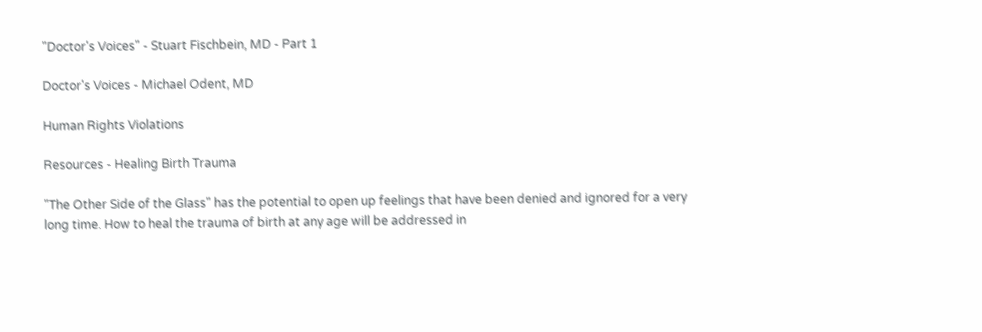"Doctor's Voices" - Stuart Fischbein, MD - Part 1

Doctor's Voices - Michael Odent, MD

Human Rights Violations

Resources - Healing Birth Trauma

"The Other Side of the Glass" has the potential to open up feelings that have been denied and ignored for a very long time. How to heal the trauma of birth at any age will be addressed in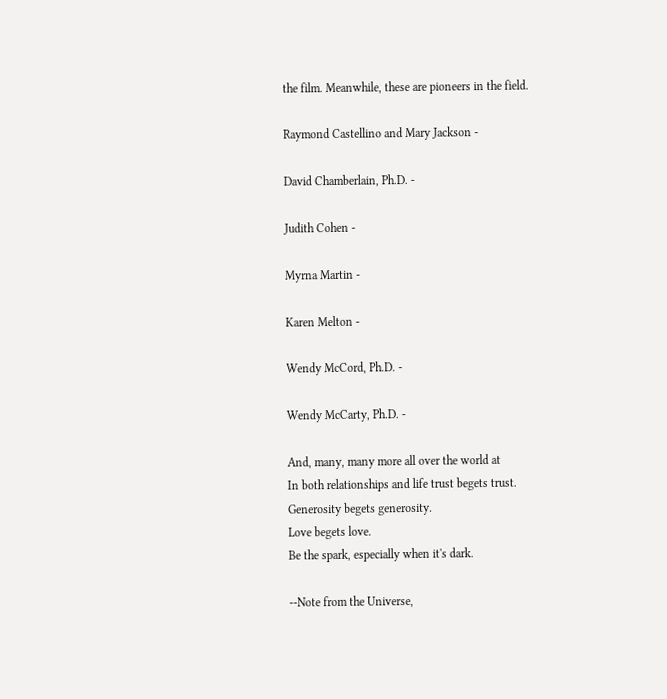the film. Meanwhile, these are pioneers in the field.

Raymond Castellino and Mary Jackson -

David Chamberlain, Ph.D. -

Judith Cohen -

Myrna Martin -

Karen Melton -

Wendy McCord, Ph.D. -

Wendy McCarty, Ph.D. -

And, many, many more all over the world at
In both relationships and life trust begets trust.
Generosity begets generosity.
Love begets love.
Be the spark, especially when it's dark.

--Note from the Universe,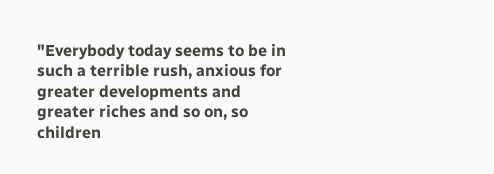"Everybody today seems to be in such a terrible rush, anxious for greater developments and greater riches and so on, so children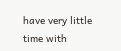have very little time with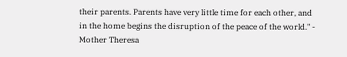their parents. Parents have very little time for each other, and in the home begins the disruption of the peace of the world." - Mother Theresa